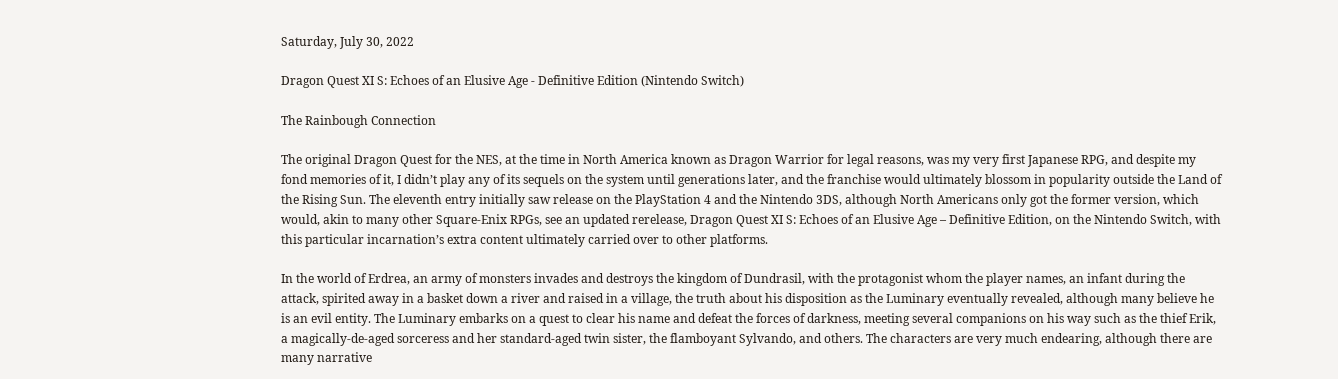Saturday, July 30, 2022

Dragon Quest XI S: Echoes of an Elusive Age - Definitive Edition (Nintendo Switch)

The Rainbough Connection

The original Dragon Quest for the NES, at the time in North America known as Dragon Warrior for legal reasons, was my very first Japanese RPG, and despite my fond memories of it, I didn’t play any of its sequels on the system until generations later, and the franchise would ultimately blossom in popularity outside the Land of the Rising Sun. The eleventh entry initially saw release on the PlayStation 4 and the Nintendo 3DS, although North Americans only got the former version, which would, akin to many other Square-Enix RPGs, see an updated rerelease, Dragon Quest XI S: Echoes of an Elusive Age – Definitive Edition, on the Nintendo Switch, with this particular incarnation’s extra content ultimately carried over to other platforms.

In the world of Erdrea, an army of monsters invades and destroys the kingdom of Dundrasil, with the protagonist whom the player names, an infant during the attack, spirited away in a basket down a river and raised in a village, the truth about his disposition as the Luminary eventually revealed, although many believe he is an evil entity. The Luminary embarks on a quest to clear his name and defeat the forces of darkness, meeting several companions on his way such as the thief Erik, a magically-de-aged sorceress and her standard-aged twin sister, the flamboyant Sylvando, and others. The characters are very much endearing, although there are many narrative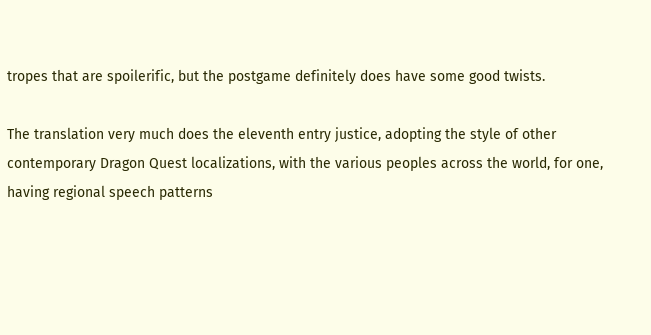tropes that are spoilerific, but the postgame definitely does have some good twists.

The translation very much does the eleventh entry justice, adopting the style of other contemporary Dragon Quest localizations, with the various peoples across the world, for one, having regional speech patterns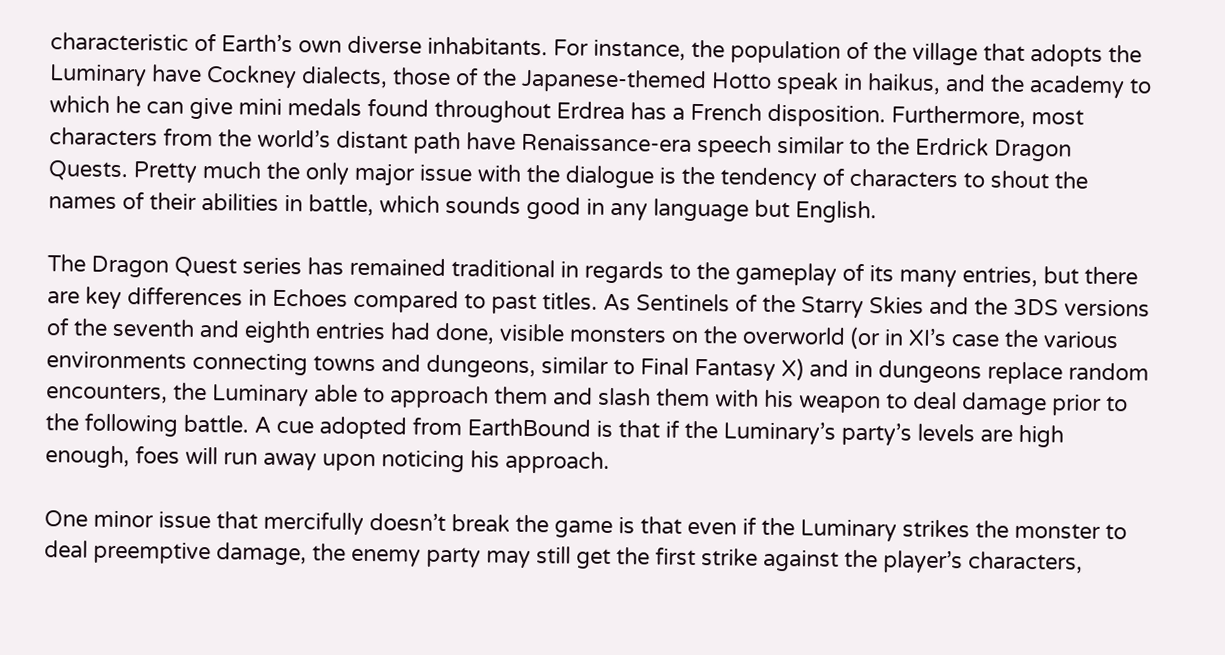characteristic of Earth’s own diverse inhabitants. For instance, the population of the village that adopts the Luminary have Cockney dialects, those of the Japanese-themed Hotto speak in haikus, and the academy to which he can give mini medals found throughout Erdrea has a French disposition. Furthermore, most characters from the world’s distant path have Renaissance-era speech similar to the Erdrick Dragon Quests. Pretty much the only major issue with the dialogue is the tendency of characters to shout the names of their abilities in battle, which sounds good in any language but English.

The Dragon Quest series has remained traditional in regards to the gameplay of its many entries, but there are key differences in Echoes compared to past titles. As Sentinels of the Starry Skies and the 3DS versions of the seventh and eighth entries had done, visible monsters on the overworld (or in XI’s case the various environments connecting towns and dungeons, similar to Final Fantasy X) and in dungeons replace random encounters, the Luminary able to approach them and slash them with his weapon to deal damage prior to the following battle. A cue adopted from EarthBound is that if the Luminary’s party’s levels are high enough, foes will run away upon noticing his approach.

One minor issue that mercifully doesn’t break the game is that even if the Luminary strikes the monster to deal preemptive damage, the enemy party may still get the first strike against the player’s characters,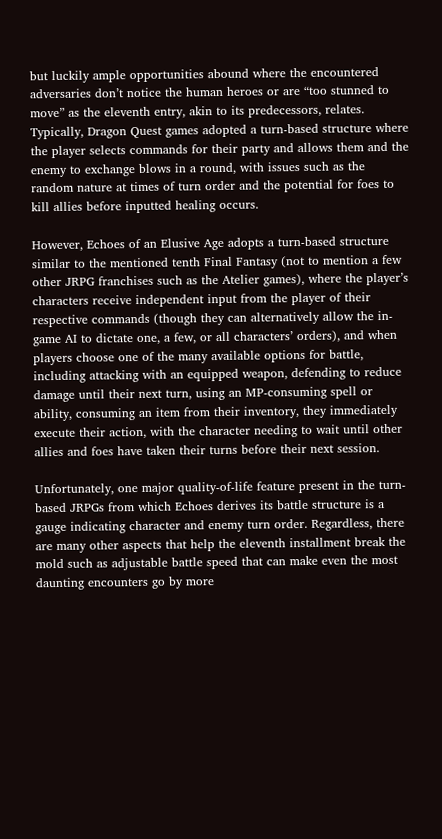but luckily ample opportunities abound where the encountered adversaries don’t notice the human heroes or are “too stunned to move” as the eleventh entry, akin to its predecessors, relates. Typically, Dragon Quest games adopted a turn-based structure where the player selects commands for their party and allows them and the enemy to exchange blows in a round, with issues such as the random nature at times of turn order and the potential for foes to kill allies before inputted healing occurs.

However, Echoes of an Elusive Age adopts a turn-based structure similar to the mentioned tenth Final Fantasy (not to mention a few other JRPG franchises such as the Atelier games), where the player’s characters receive independent input from the player of their respective commands (though they can alternatively allow the in-game AI to dictate one, a few, or all characters’ orders), and when players choose one of the many available options for battle, including attacking with an equipped weapon, defending to reduce damage until their next turn, using an MP-consuming spell or ability, consuming an item from their inventory, they immediately execute their action, with the character needing to wait until other allies and foes have taken their turns before their next session.

Unfortunately, one major quality-of-life feature present in the turn-based JRPGs from which Echoes derives its battle structure is a gauge indicating character and enemy turn order. Regardless, there are many other aspects that help the eleventh installment break the mold such as adjustable battle speed that can make even the most daunting encounters go by more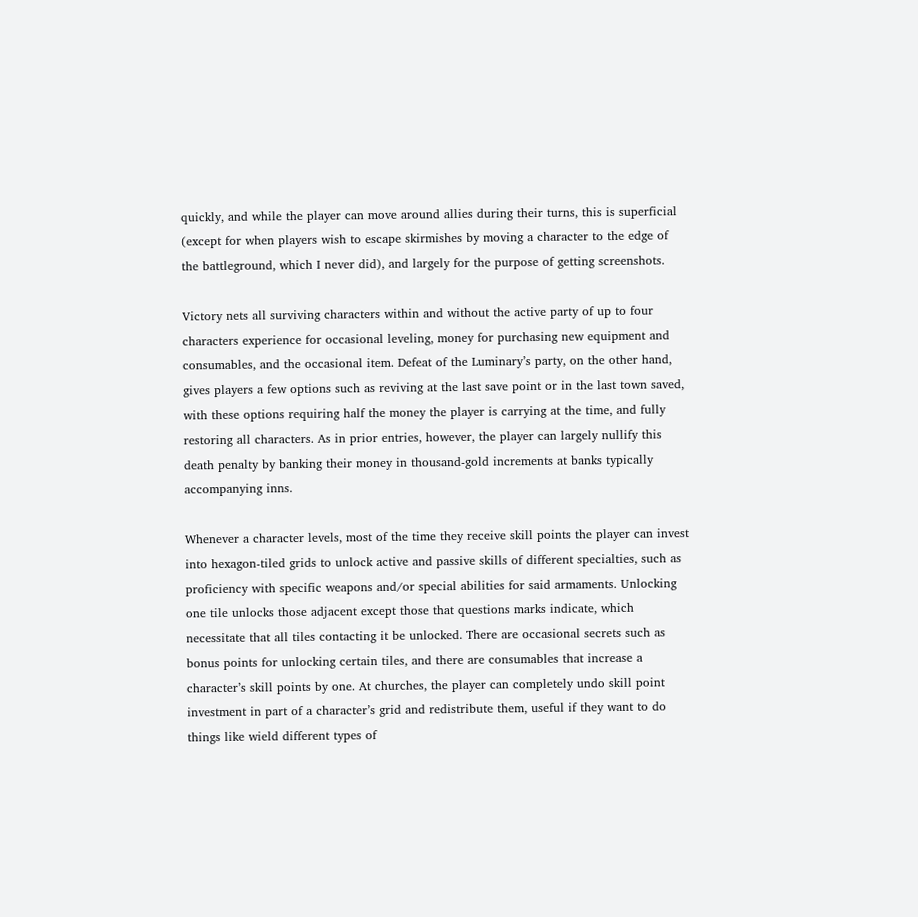quickly, and while the player can move around allies during their turns, this is superficial (except for when players wish to escape skirmishes by moving a character to the edge of the battleground, which I never did), and largely for the purpose of getting screenshots.

Victory nets all surviving characters within and without the active party of up to four characters experience for occasional leveling, money for purchasing new equipment and consumables, and the occasional item. Defeat of the Luminary’s party, on the other hand, gives players a few options such as reviving at the last save point or in the last town saved, with these options requiring half the money the player is carrying at the time, and fully restoring all characters. As in prior entries, however, the player can largely nullify this death penalty by banking their money in thousand-gold increments at banks typically accompanying inns.

Whenever a character levels, most of the time they receive skill points the player can invest into hexagon-tiled grids to unlock active and passive skills of different specialties, such as proficiency with specific weapons and/or special abilities for said armaments. Unlocking one tile unlocks those adjacent except those that questions marks indicate, which necessitate that all tiles contacting it be unlocked. There are occasional secrets such as bonus points for unlocking certain tiles, and there are consumables that increase a character’s skill points by one. At churches, the player can completely undo skill point investment in part of a character’s grid and redistribute them, useful if they want to do things like wield different types of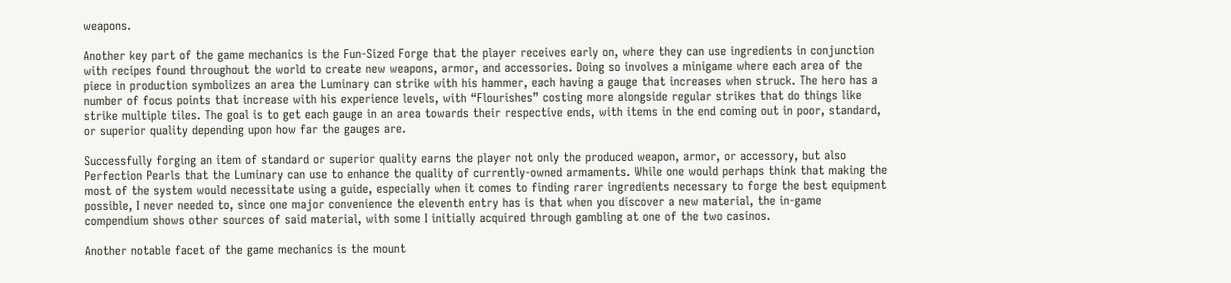weapons.

Another key part of the game mechanics is the Fun-Sized Forge that the player receives early on, where they can use ingredients in conjunction with recipes found throughout the world to create new weapons, armor, and accessories. Doing so involves a minigame where each area of the piece in production symbolizes an area the Luminary can strike with his hammer, each having a gauge that increases when struck. The hero has a number of focus points that increase with his experience levels, with “Flourishes” costing more alongside regular strikes that do things like strike multiple tiles. The goal is to get each gauge in an area towards their respective ends, with items in the end coming out in poor, standard, or superior quality depending upon how far the gauges are.

Successfully forging an item of standard or superior quality earns the player not only the produced weapon, armor, or accessory, but also Perfection Pearls that the Luminary can use to enhance the quality of currently-owned armaments. While one would perhaps think that making the most of the system would necessitate using a guide, especially when it comes to finding rarer ingredients necessary to forge the best equipment possible, I never needed to, since one major convenience the eleventh entry has is that when you discover a new material, the in-game compendium shows other sources of said material, with some I initially acquired through gambling at one of the two casinos.

Another notable facet of the game mechanics is the mount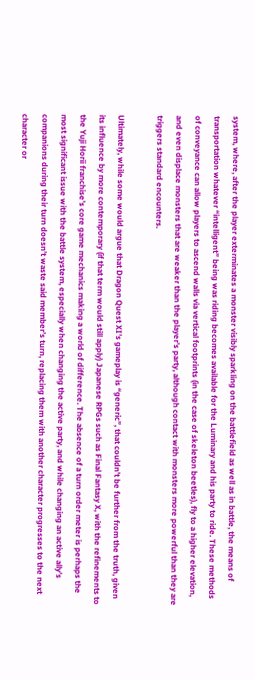system, where, after the player exterminates a monster visibly sparkling on the battlefield as well as in battle, the means of transportation whatever “intelligent” being was riding becomes available for the Luminary and his party to ride. These methods of conveyance can allow players to ascend walls via vertical footprints (in the case of skeleton beetles), fly to a higher elevation, and even displace monsters that are weaker than the player’s party, although contact with monsters more powerful than they are triggers standard encounters.

Ultimately, while some would argue that Dragon Quest XI’s gameplay is “generic”, that couldn’t be further from the truth, given its influence by more contemporary (if that term would still apply) Japanese RPGs such as Final Fantasy X, with the refinements to the Yuji Horii franchise’s core game mechanics making a world of difference. The absence of a turn order meter is perhaps the most significant issue with the battle system, especially when changing the active party, and while changing an active ally’s companions during their turn doesn’t waste said member’s turn, replacing them with another character progresses to the next character or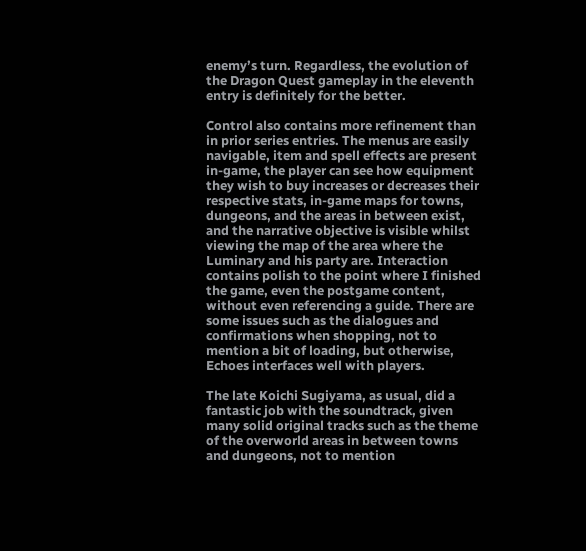enemy’s turn. Regardless, the evolution of the Dragon Quest gameplay in the eleventh entry is definitely for the better.

Control also contains more refinement than in prior series entries. The menus are easily navigable, item and spell effects are present in-game, the player can see how equipment they wish to buy increases or decreases their respective stats, in-game maps for towns, dungeons, and the areas in between exist, and the narrative objective is visible whilst viewing the map of the area where the Luminary and his party are. Interaction contains polish to the point where I finished the game, even the postgame content, without even referencing a guide. There are some issues such as the dialogues and confirmations when shopping, not to mention a bit of loading, but otherwise, Echoes interfaces well with players.

The late Koichi Sugiyama, as usual, did a fantastic job with the soundtrack, given many solid original tracks such as the theme of the overworld areas in between towns and dungeons, not to mention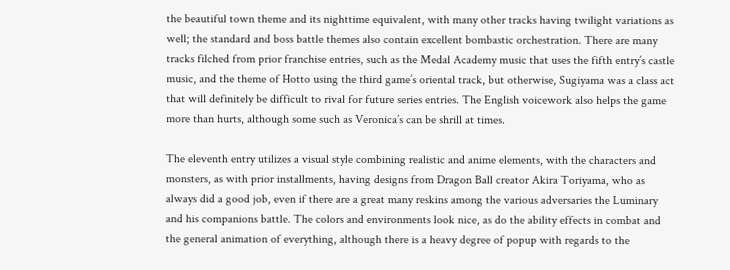the beautiful town theme and its nighttime equivalent, with many other tracks having twilight variations as well; the standard and boss battle themes also contain excellent bombastic orchestration. There are many tracks filched from prior franchise entries, such as the Medal Academy music that uses the fifth entry’s castle music, and the theme of Hotto using the third game’s oriental track, but otherwise, Sugiyama was a class act that will definitely be difficult to rival for future series entries. The English voicework also helps the game more than hurts, although some such as Veronica’s can be shrill at times.

The eleventh entry utilizes a visual style combining realistic and anime elements, with the characters and monsters, as with prior installments, having designs from Dragon Ball creator Akira Toriyama, who as always did a good job, even if there are a great many reskins among the various adversaries the Luminary and his companions battle. The colors and environments look nice, as do the ability effects in combat and the general animation of everything, although there is a heavy degree of popup with regards to the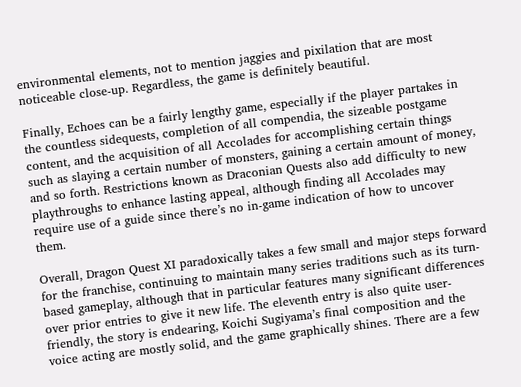environmental elements, not to mention jaggies and pixilation that are most noticeable close-up. Regardless, the game is definitely beautiful.

Finally, Echoes can be a fairly lengthy game, especially if the player partakes in the countless sidequests, completion of all compendia, the sizeable postgame content, and the acquisition of all Accolades for accomplishing certain things such as slaying a certain number of monsters, gaining a certain amount of money, and so forth. Restrictions known as Draconian Quests also add difficulty to new playthroughs to enhance lasting appeal, although finding all Accolades may require use of a guide since there’s no in-game indication of how to uncover them.

Overall, Dragon Quest XI paradoxically takes a few small and major steps forward for the franchise, continuing to maintain many series traditions such as its turn-based gameplay, although that in particular features many significant differences over prior entries to give it new life. The eleventh entry is also quite user-friendly, the story is endearing, Koichi Sugiyama’s final composition and the voice acting are mostly solid, and the game graphically shines. There are a few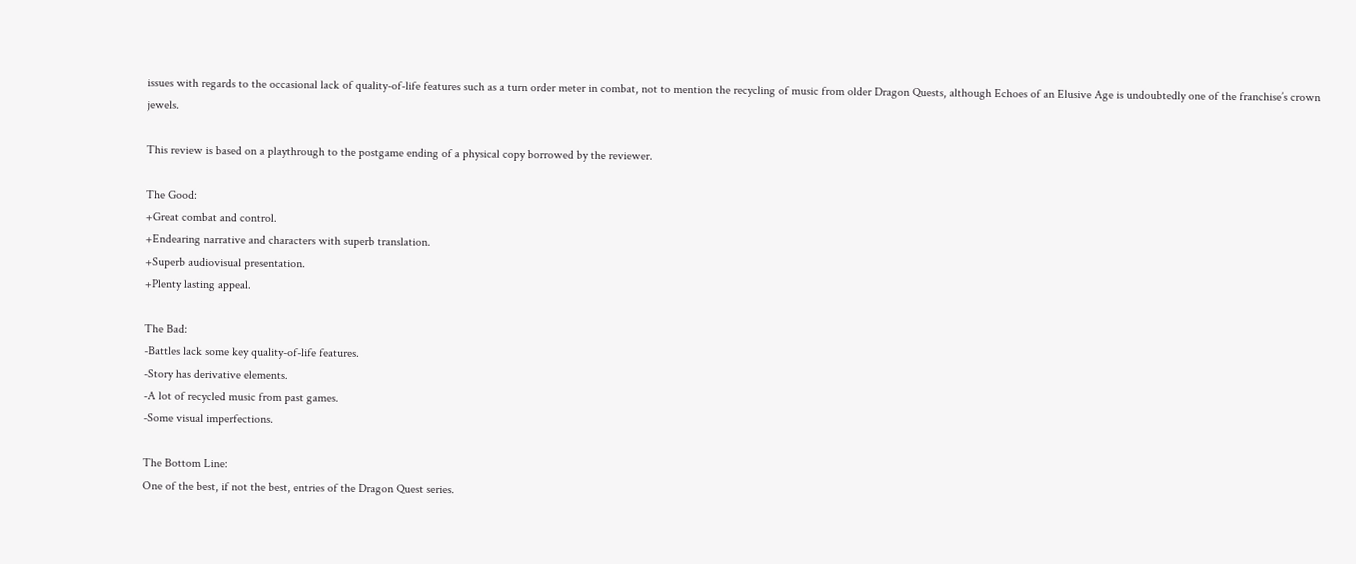issues with regards to the occasional lack of quality-of-life features such as a turn order meter in combat, not to mention the recycling of music from older Dragon Quests, although Echoes of an Elusive Age is undoubtedly one of the franchise’s crown jewels.

This review is based on a playthrough to the postgame ending of a physical copy borrowed by the reviewer.

The Good:
+Great combat and control.
+Endearing narrative and characters with superb translation.
+Superb audiovisual presentation.
+Plenty lasting appeal.

The Bad:
-Battles lack some key quality-of-life features.
-Story has derivative elements.
-A lot of recycled music from past games.
-Some visual imperfections.

The Bottom Line:
One of the best, if not the best, entries of the Dragon Quest series.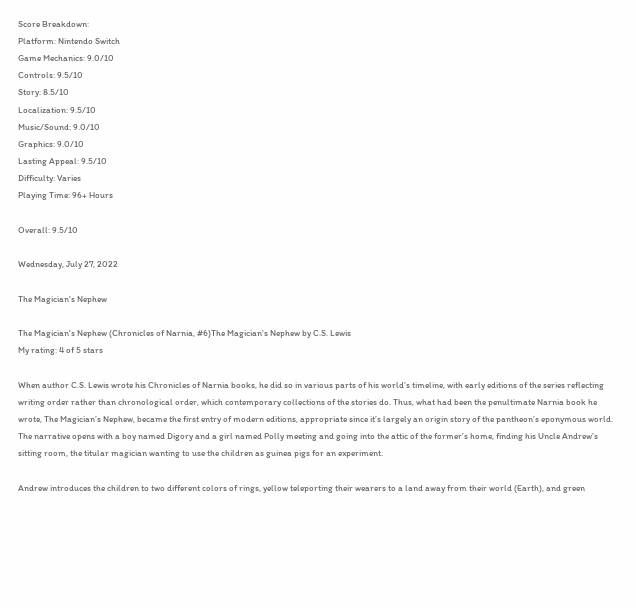Score Breakdown:
Platform: Nintendo Switch
Game Mechanics: 9.0/10
Controls: 9.5/10
Story: 8.5/10
Localization: 9.5/10
Music/Sound: 9.0/10
Graphics: 9.0/10
Lasting Appeal: 9.5/10
Difficulty: Varies
Playing Time: 96+ Hours

Overall: 9.5/10

Wednesday, July 27, 2022

The Magician's Nephew

The Magician's Nephew (Chronicles of Narnia, #6)The Magician's Nephew by C.S. Lewis
My rating: 4 of 5 stars

When author C.S. Lewis wrote his Chronicles of Narnia books, he did so in various parts of his world’s timeline, with early editions of the series reflecting writing order rather than chronological order, which contemporary collections of the stories do. Thus, what had been the penultimate Narnia book he wrote, The Magician’s Nephew, became the first entry of modern editions, appropriate since it’s largely an origin story of the pantheon’s eponymous world. The narrative opens with a boy named Digory and a girl named Polly meeting and going into the attic of the former’s home, finding his Uncle Andrew’s sitting room, the titular magician wanting to use the children as guinea pigs for an experiment.

Andrew introduces the children to two different colors of rings, yellow teleporting their wearers to a land away from their world (Earth), and green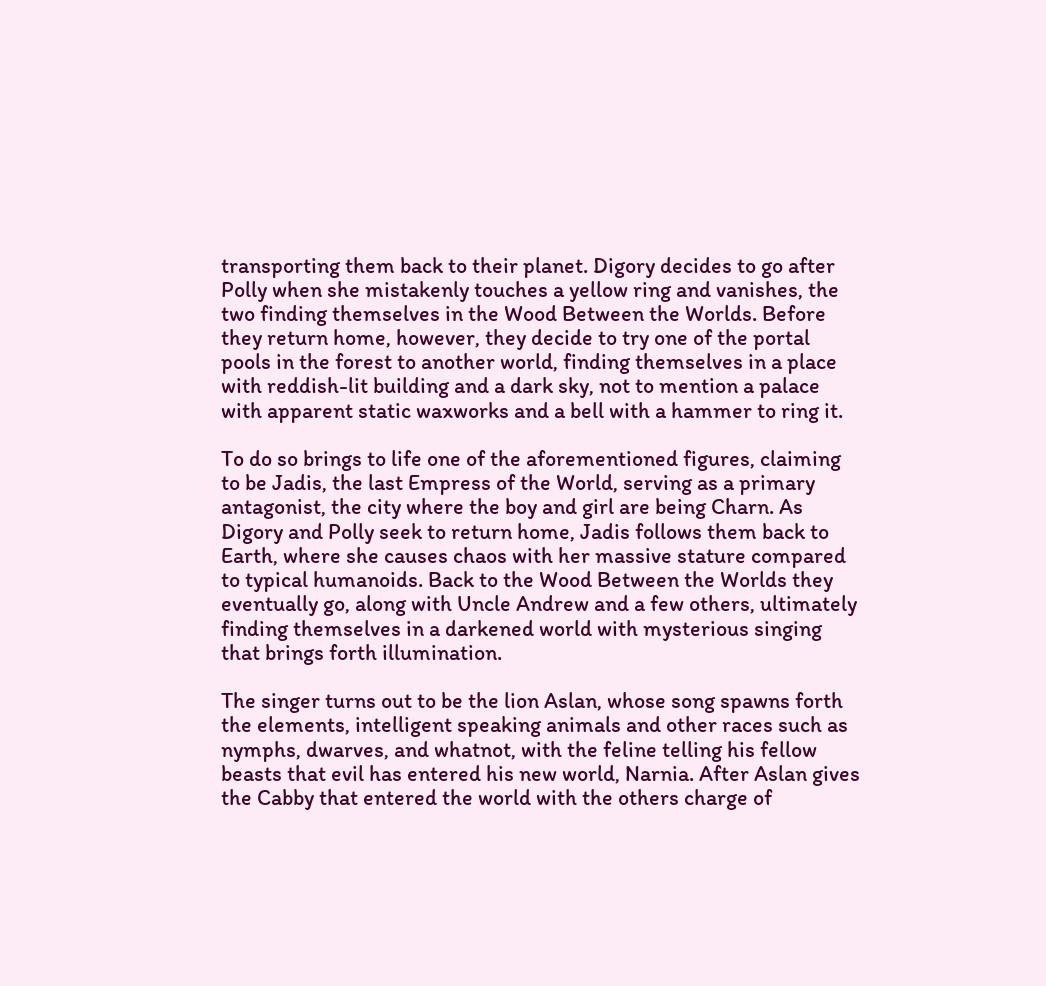transporting them back to their planet. Digory decides to go after Polly when she mistakenly touches a yellow ring and vanishes, the two finding themselves in the Wood Between the Worlds. Before they return home, however, they decide to try one of the portal pools in the forest to another world, finding themselves in a place with reddish-lit building and a dark sky, not to mention a palace with apparent static waxworks and a bell with a hammer to ring it.

To do so brings to life one of the aforementioned figures, claiming to be Jadis, the last Empress of the World, serving as a primary antagonist, the city where the boy and girl are being Charn. As Digory and Polly seek to return home, Jadis follows them back to Earth, where she causes chaos with her massive stature compared to typical humanoids. Back to the Wood Between the Worlds they eventually go, along with Uncle Andrew and a few others, ultimately finding themselves in a darkened world with mysterious singing that brings forth illumination.

The singer turns out to be the lion Aslan, whose song spawns forth the elements, intelligent speaking animals and other races such as nymphs, dwarves, and whatnot, with the feline telling his fellow beasts that evil has entered his new world, Narnia. After Aslan gives the Cabby that entered the world with the others charge of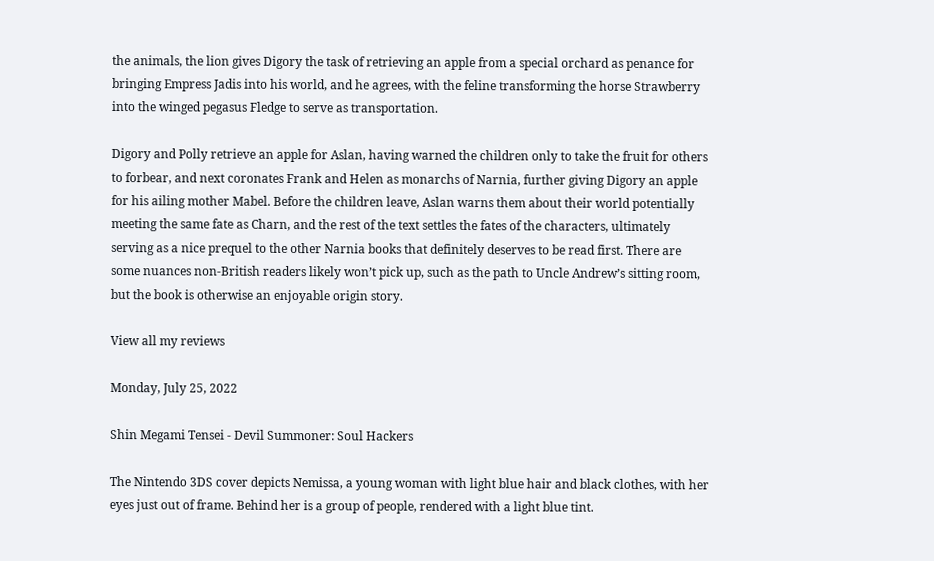the animals, the lion gives Digory the task of retrieving an apple from a special orchard as penance for bringing Empress Jadis into his world, and he agrees, with the feline transforming the horse Strawberry into the winged pegasus Fledge to serve as transportation.

Digory and Polly retrieve an apple for Aslan, having warned the children only to take the fruit for others to forbear, and next coronates Frank and Helen as monarchs of Narnia, further giving Digory an apple for his ailing mother Mabel. Before the children leave, Aslan warns them about their world potentially meeting the same fate as Charn, and the rest of the text settles the fates of the characters, ultimately serving as a nice prequel to the other Narnia books that definitely deserves to be read first. There are some nuances non-British readers likely won’t pick up, such as the path to Uncle Andrew’s sitting room, but the book is otherwise an enjoyable origin story.

View all my reviews

Monday, July 25, 2022

Shin Megami Tensei - Devil Summoner: Soul Hackers

The Nintendo 3DS cover depicts Nemissa, a young woman with light blue hair and black clothes, with her eyes just out of frame. Behind her is a group of people, rendered with a light blue tint.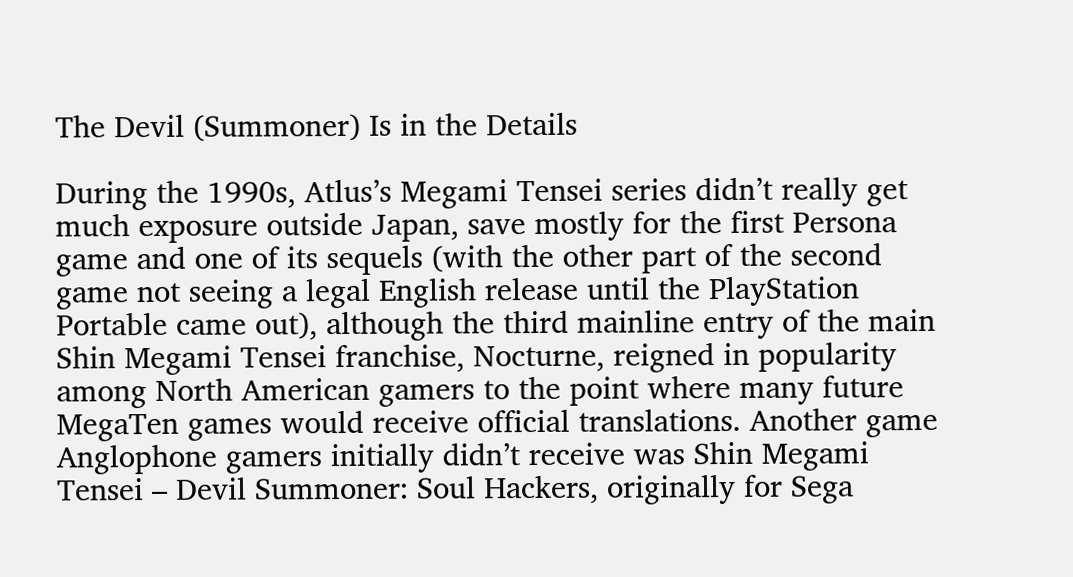The Devil (Summoner) Is in the Details

During the 1990s, Atlus’s Megami Tensei series didn’t really get much exposure outside Japan, save mostly for the first Persona game and one of its sequels (with the other part of the second game not seeing a legal English release until the PlayStation Portable came out), although the third mainline entry of the main Shin Megami Tensei franchise, Nocturne, reigned in popularity among North American gamers to the point where many future MegaTen games would receive official translations. Another game Anglophone gamers initially didn’t receive was Shin Megami Tensei – Devil Summoner: Soul Hackers, originally for Sega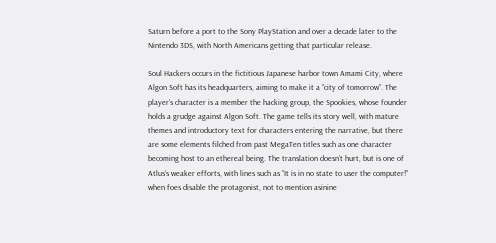Saturn before a port to the Sony PlayStation and over a decade later to the Nintendo 3DS, with North Americans getting that particular release.

Soul Hackers occurs in the fictitious Japanese harbor town Amami City, where Algon Soft has its headquarters, aiming to make it a “city of tomorrow”. The player’s character is a member the hacking group, the Spookies, whose founder holds a grudge against Algon Soft. The game tells its story well, with mature themes and introductory text for characters entering the narrative, but there are some elements filched from past MegaTen titles such as one character becoming host to an ethereal being. The translation doesn’t hurt, but is one of Atlus’s weaker efforts, with lines such as “It is in no state to user the computer!” when foes disable the protagonist, not to mention asinine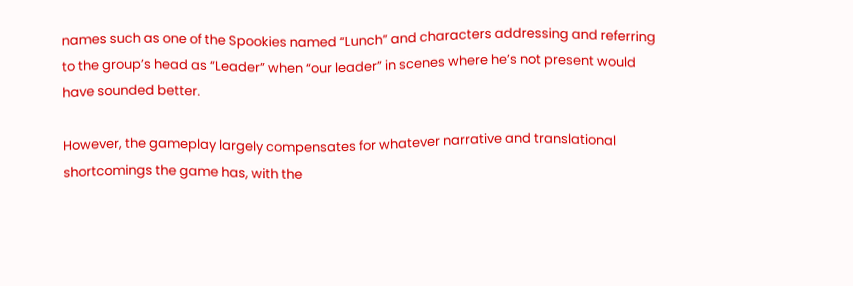names such as one of the Spookies named “Lunch” and characters addressing and referring to the group’s head as “Leader” when “our leader” in scenes where he’s not present would have sounded better.

However, the gameplay largely compensates for whatever narrative and translational shortcomings the game has, with the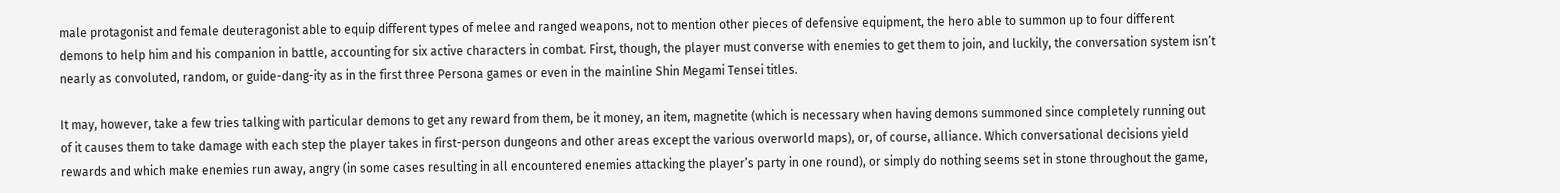male protagonist and female deuteragonist able to equip different types of melee and ranged weapons, not to mention other pieces of defensive equipment, the hero able to summon up to four different demons to help him and his companion in battle, accounting for six active characters in combat. First, though, the player must converse with enemies to get them to join, and luckily, the conversation system isn’t nearly as convoluted, random, or guide-dang-ity as in the first three Persona games or even in the mainline Shin Megami Tensei titles.

It may, however, take a few tries talking with particular demons to get any reward from them, be it money, an item, magnetite (which is necessary when having demons summoned since completely running out of it causes them to take damage with each step the player takes in first-person dungeons and other areas except the various overworld maps), or, of course, alliance. Which conversational decisions yield rewards and which make enemies run away, angry (in some cases resulting in all encountered enemies attacking the player’s party in one round), or simply do nothing seems set in stone throughout the game,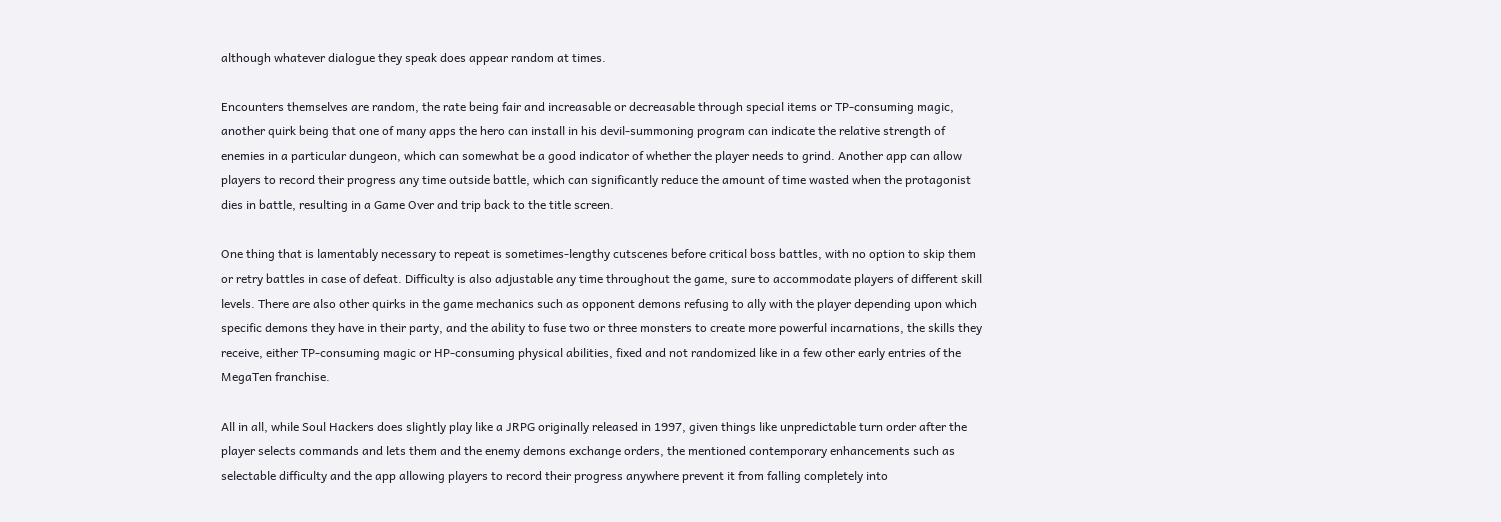although whatever dialogue they speak does appear random at times.

Encounters themselves are random, the rate being fair and increasable or decreasable through special items or TP-consuming magic, another quirk being that one of many apps the hero can install in his devil-summoning program can indicate the relative strength of enemies in a particular dungeon, which can somewhat be a good indicator of whether the player needs to grind. Another app can allow players to record their progress any time outside battle, which can significantly reduce the amount of time wasted when the protagonist dies in battle, resulting in a Game Over and trip back to the title screen.

One thing that is lamentably necessary to repeat is sometimes-lengthy cutscenes before critical boss battles, with no option to skip them or retry battles in case of defeat. Difficulty is also adjustable any time throughout the game, sure to accommodate players of different skill levels. There are also other quirks in the game mechanics such as opponent demons refusing to ally with the player depending upon which specific demons they have in their party, and the ability to fuse two or three monsters to create more powerful incarnations, the skills they receive, either TP-consuming magic or HP-consuming physical abilities, fixed and not randomized like in a few other early entries of the MegaTen franchise.

All in all, while Soul Hackers does slightly play like a JRPG originally released in 1997, given things like unpredictable turn order after the player selects commands and lets them and the enemy demons exchange orders, the mentioned contemporary enhancements such as selectable difficulty and the app allowing players to record their progress anywhere prevent it from falling completely into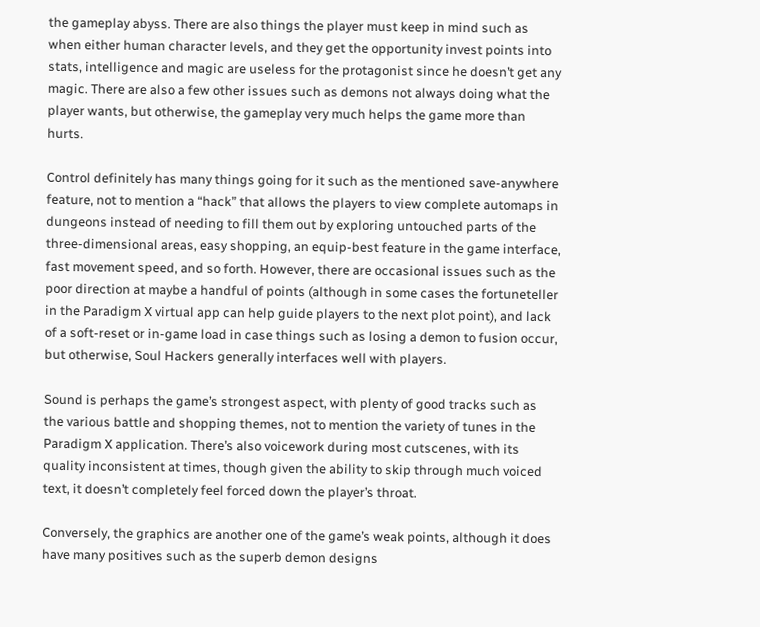the gameplay abyss. There are also things the player must keep in mind such as when either human character levels, and they get the opportunity invest points into stats, intelligence and magic are useless for the protagonist since he doesn’t get any magic. There are also a few other issues such as demons not always doing what the player wants, but otherwise, the gameplay very much helps the game more than hurts.

Control definitely has many things going for it such as the mentioned save-anywhere feature, not to mention a “hack” that allows the players to view complete automaps in dungeons instead of needing to fill them out by exploring untouched parts of the three-dimensional areas, easy shopping, an equip-best feature in the game interface, fast movement speed, and so forth. However, there are occasional issues such as the poor direction at maybe a handful of points (although in some cases the fortuneteller in the Paradigm X virtual app can help guide players to the next plot point), and lack of a soft-reset or in-game load in case things such as losing a demon to fusion occur, but otherwise, Soul Hackers generally interfaces well with players.

Sound is perhaps the game’s strongest aspect, with plenty of good tracks such as the various battle and shopping themes, not to mention the variety of tunes in the Paradigm X application. There’s also voicework during most cutscenes, with its quality inconsistent at times, though given the ability to skip through much voiced text, it doesn’t completely feel forced down the player’s throat.

Conversely, the graphics are another one of the game’s weak points, although it does have many positives such as the superb demon designs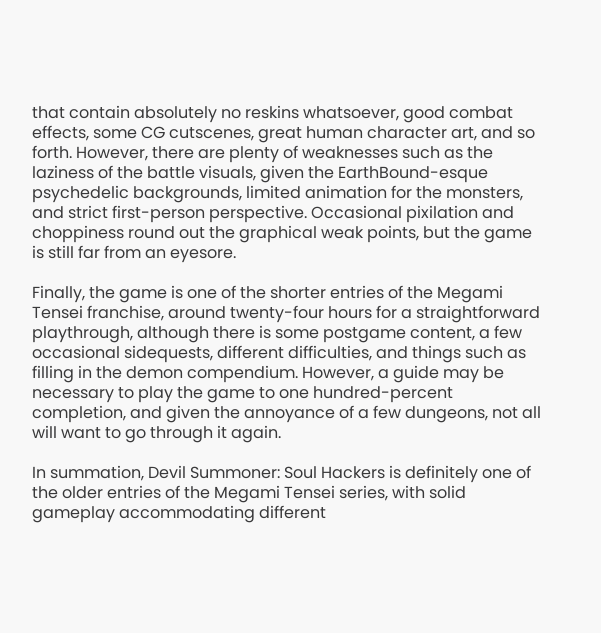that contain absolutely no reskins whatsoever, good combat effects, some CG cutscenes, great human character art, and so forth. However, there are plenty of weaknesses such as the laziness of the battle visuals, given the EarthBound-esque psychedelic backgrounds, limited animation for the monsters, and strict first-person perspective. Occasional pixilation and choppiness round out the graphical weak points, but the game is still far from an eyesore.

Finally, the game is one of the shorter entries of the Megami Tensei franchise, around twenty-four hours for a straightforward playthrough, although there is some postgame content, a few occasional sidequests, different difficulties, and things such as filling in the demon compendium. However, a guide may be necessary to play the game to one hundred-percent completion, and given the annoyance of a few dungeons, not all will want to go through it again.

In summation, Devil Summoner: Soul Hackers is definitely one of the older entries of the Megami Tensei series, with solid gameplay accommodating different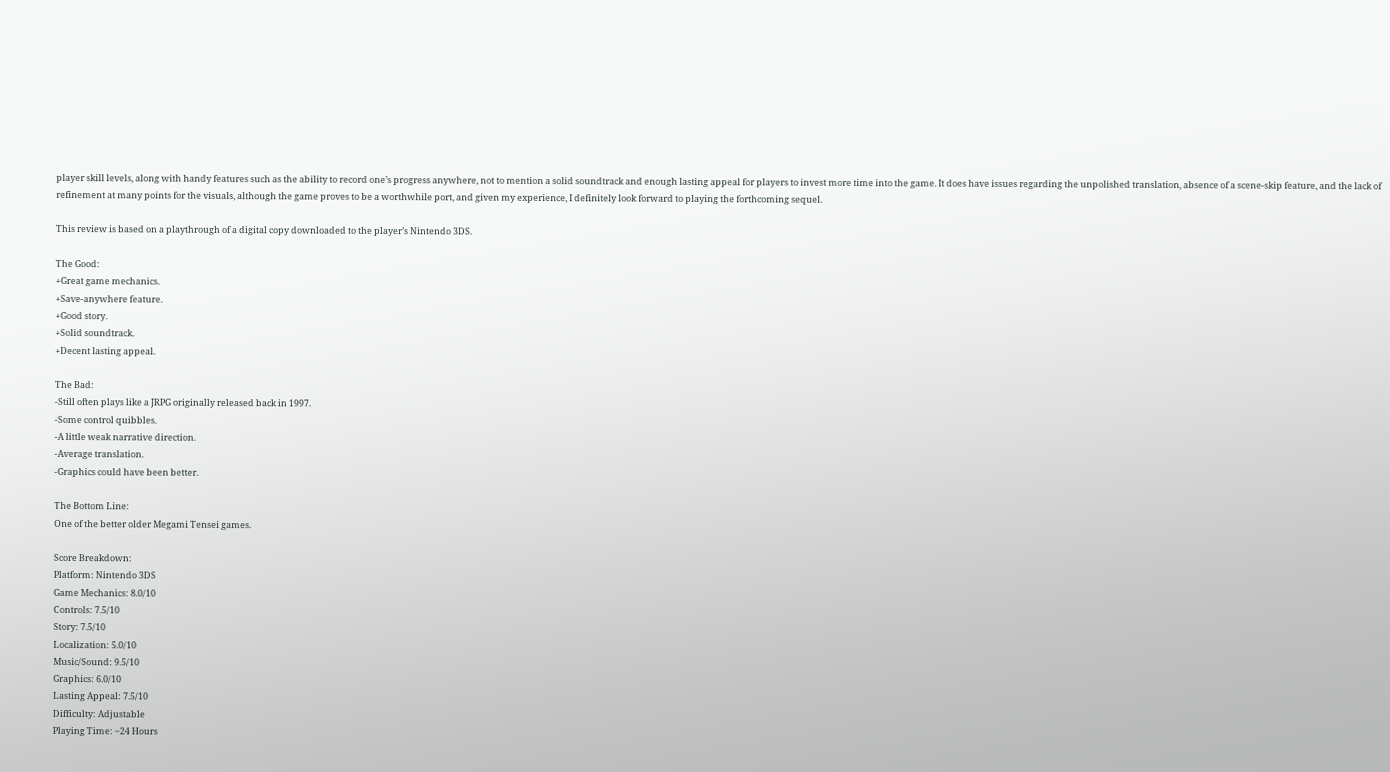player skill levels, along with handy features such as the ability to record one’s progress anywhere, not to mention a solid soundtrack and enough lasting appeal for players to invest more time into the game. It does have issues regarding the unpolished translation, absence of a scene-skip feature, and the lack of refinement at many points for the visuals, although the game proves to be a worthwhile port, and given my experience, I definitely look forward to playing the forthcoming sequel.

This review is based on a playthrough of a digital copy downloaded to the player’s Nintendo 3DS.

The Good:
+Great game mechanics.
+Save-anywhere feature.
+Good story.
+Solid soundtrack.
+Decent lasting appeal.

The Bad:
-Still often plays like a JRPG originally released back in 1997.
-Some control quibbles.
-A little weak narrative direction.
-Average translation.
-Graphics could have been better.

The Bottom Line:
One of the better older Megami Tensei games.

Score Breakdown:
Platform: Nintendo 3DS
Game Mechanics: 8.0/10
Controls: 7.5/10
Story: 7.5/10
Localization: 5.0/10
Music/Sound: 9.5/10
Graphics: 6.0/10
Lasting Appeal: 7.5/10
Difficulty: Adjustable
Playing Time: ~24 Hours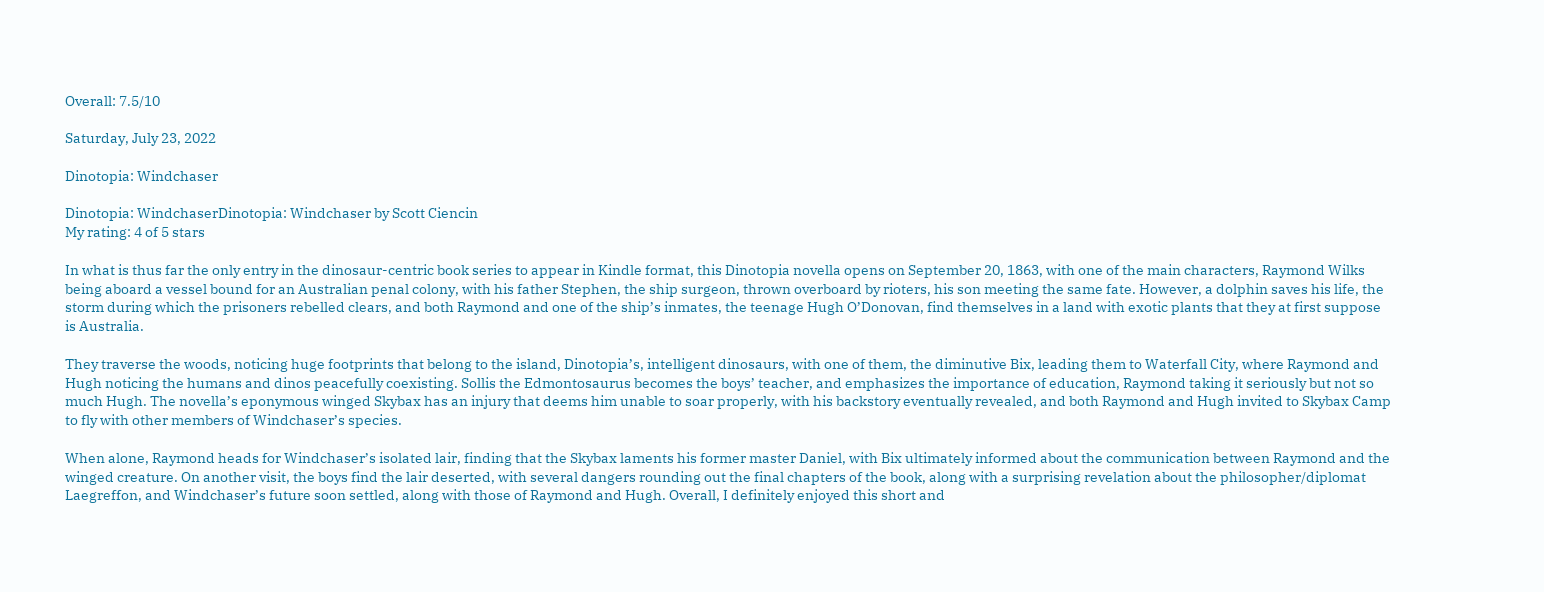Overall: 7.5/10

Saturday, July 23, 2022

Dinotopia: Windchaser

Dinotopia: WindchaserDinotopia: Windchaser by Scott Ciencin
My rating: 4 of 5 stars

In what is thus far the only entry in the dinosaur-centric book series to appear in Kindle format, this Dinotopia novella opens on September 20, 1863, with one of the main characters, Raymond Wilks being aboard a vessel bound for an Australian penal colony, with his father Stephen, the ship surgeon, thrown overboard by rioters, his son meeting the same fate. However, a dolphin saves his life, the storm during which the prisoners rebelled clears, and both Raymond and one of the ship’s inmates, the teenage Hugh O’Donovan, find themselves in a land with exotic plants that they at first suppose is Australia.

They traverse the woods, noticing huge footprints that belong to the island, Dinotopia’s, intelligent dinosaurs, with one of them, the diminutive Bix, leading them to Waterfall City, where Raymond and Hugh noticing the humans and dinos peacefully coexisting. Sollis the Edmontosaurus becomes the boys’ teacher, and emphasizes the importance of education, Raymond taking it seriously but not so much Hugh. The novella’s eponymous winged Skybax has an injury that deems him unable to soar properly, with his backstory eventually revealed, and both Raymond and Hugh invited to Skybax Camp to fly with other members of Windchaser’s species.

When alone, Raymond heads for Windchaser’s isolated lair, finding that the Skybax laments his former master Daniel, with Bix ultimately informed about the communication between Raymond and the winged creature. On another visit, the boys find the lair deserted, with several dangers rounding out the final chapters of the book, along with a surprising revelation about the philosopher/diplomat Laegreffon, and Windchaser’s future soon settled, along with those of Raymond and Hugh. Overall, I definitely enjoyed this short and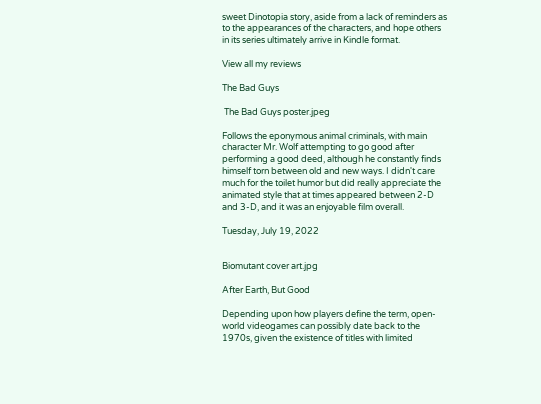sweet Dinotopia story, aside from a lack of reminders as to the appearances of the characters, and hope others in its series ultimately arrive in Kindle format.

View all my reviews

The Bad Guys

 The Bad Guys poster.jpeg

Follows the eponymous animal criminals, with main character Mr. Wolf attempting to go good after performing a good deed, although he constantly finds himself torn between old and new ways. I didn't care much for the toilet humor but did really appreciate the animated style that at times appeared between 2-D and 3-D, and it was an enjoyable film overall.

Tuesday, July 19, 2022


Biomutant cover art.jpg

After Earth, But Good

Depending upon how players define the term, open-world videogames can possibly date back to the 1970s, given the existence of titles with limited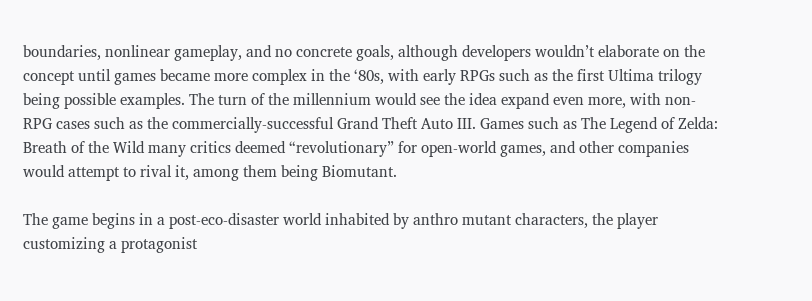boundaries, nonlinear gameplay, and no concrete goals, although developers wouldn’t elaborate on the concept until games became more complex in the ‘80s, with early RPGs such as the first Ultima trilogy being possible examples. The turn of the millennium would see the idea expand even more, with non-RPG cases such as the commercially-successful Grand Theft Auto III. Games such as The Legend of Zelda: Breath of the Wild many critics deemed “revolutionary” for open-world games, and other companies would attempt to rival it, among them being Biomutant.

The game begins in a post-eco-disaster world inhabited by anthro mutant characters, the player customizing a protagonist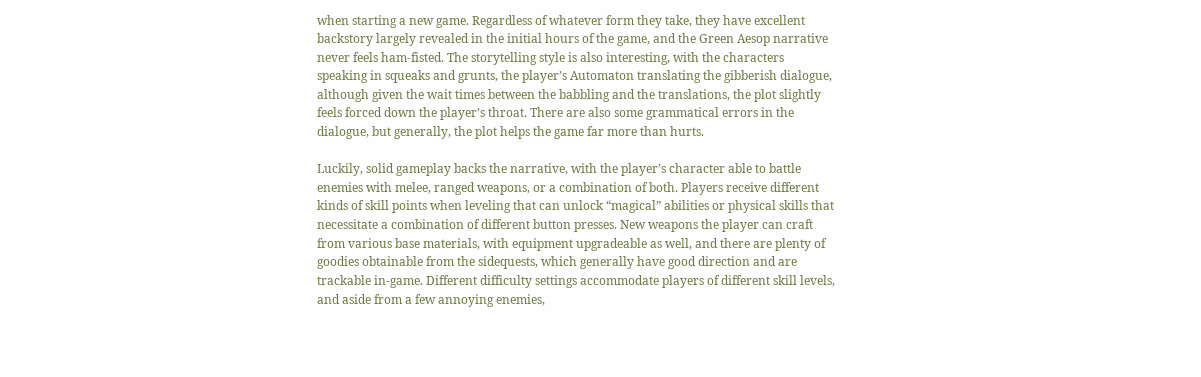when starting a new game. Regardless of whatever form they take, they have excellent backstory largely revealed in the initial hours of the game, and the Green Aesop narrative never feels ham-fisted. The storytelling style is also interesting, with the characters speaking in squeaks and grunts, the player’s Automaton translating the gibberish dialogue, although given the wait times between the babbling and the translations, the plot slightly feels forced down the player’s throat. There are also some grammatical errors in the dialogue, but generally, the plot helps the game far more than hurts.

Luckily, solid gameplay backs the narrative, with the player’s character able to battle enemies with melee, ranged weapons, or a combination of both. Players receive different kinds of skill points when leveling that can unlock “magical” abilities or physical skills that necessitate a combination of different button presses. New weapons the player can craft from various base materials, with equipment upgradeable as well, and there are plenty of goodies obtainable from the sidequests, which generally have good direction and are trackable in-game. Different difficulty settings accommodate players of different skill levels, and aside from a few annoying enemies,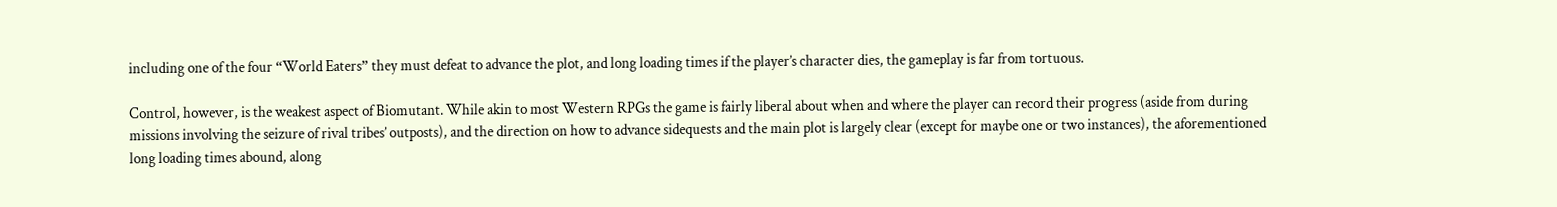including one of the four “World Eaters” they must defeat to advance the plot, and long loading times if the player’s character dies, the gameplay is far from tortuous.

Control, however, is the weakest aspect of Biomutant. While akin to most Western RPGs the game is fairly liberal about when and where the player can record their progress (aside from during missions involving the seizure of rival tribes’ outposts), and the direction on how to advance sidequests and the main plot is largely clear (except for maybe one or two instances), the aforementioned long loading times abound, along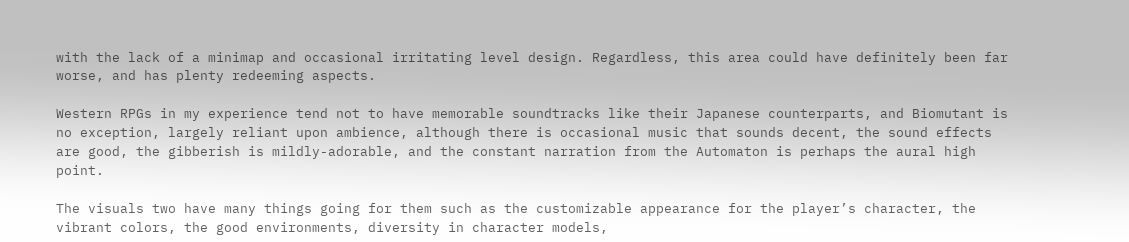with the lack of a minimap and occasional irritating level design. Regardless, this area could have definitely been far worse, and has plenty redeeming aspects.

Western RPGs in my experience tend not to have memorable soundtracks like their Japanese counterparts, and Biomutant is no exception, largely reliant upon ambience, although there is occasional music that sounds decent, the sound effects are good, the gibberish is mildly-adorable, and the constant narration from the Automaton is perhaps the aural high point.

The visuals two have many things going for them such as the customizable appearance for the player’s character, the vibrant colors, the good environments, diversity in character models,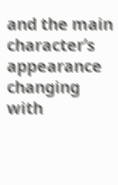and the main character’s appearance changing with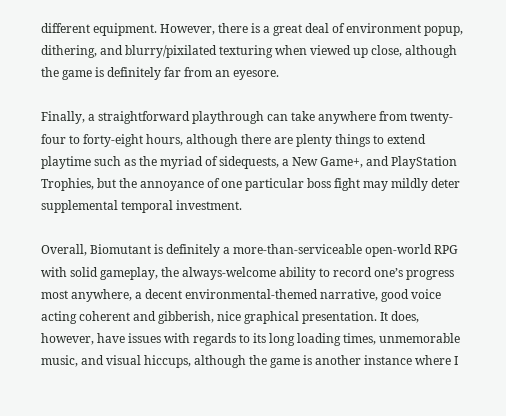different equipment. However, there is a great deal of environment popup, dithering, and blurry/pixilated texturing when viewed up close, although the game is definitely far from an eyesore.

Finally, a straightforward playthrough can take anywhere from twenty-four to forty-eight hours, although there are plenty things to extend playtime such as the myriad of sidequests, a New Game+, and PlayStation Trophies, but the annoyance of one particular boss fight may mildly deter supplemental temporal investment.

Overall, Biomutant is definitely a more-than-serviceable open-world RPG with solid gameplay, the always-welcome ability to record one’s progress most anywhere, a decent environmental-themed narrative, good voice acting coherent and gibberish, nice graphical presentation. It does, however, have issues with regards to its long loading times, unmemorable music, and visual hiccups, although the game is another instance where I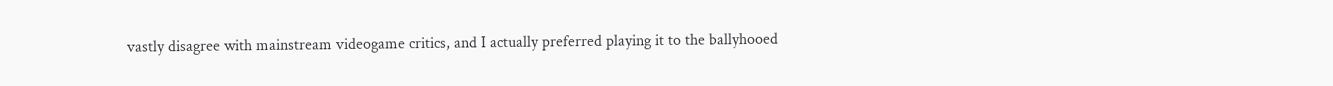vastly disagree with mainstream videogame critics, and I actually preferred playing it to the ballyhooed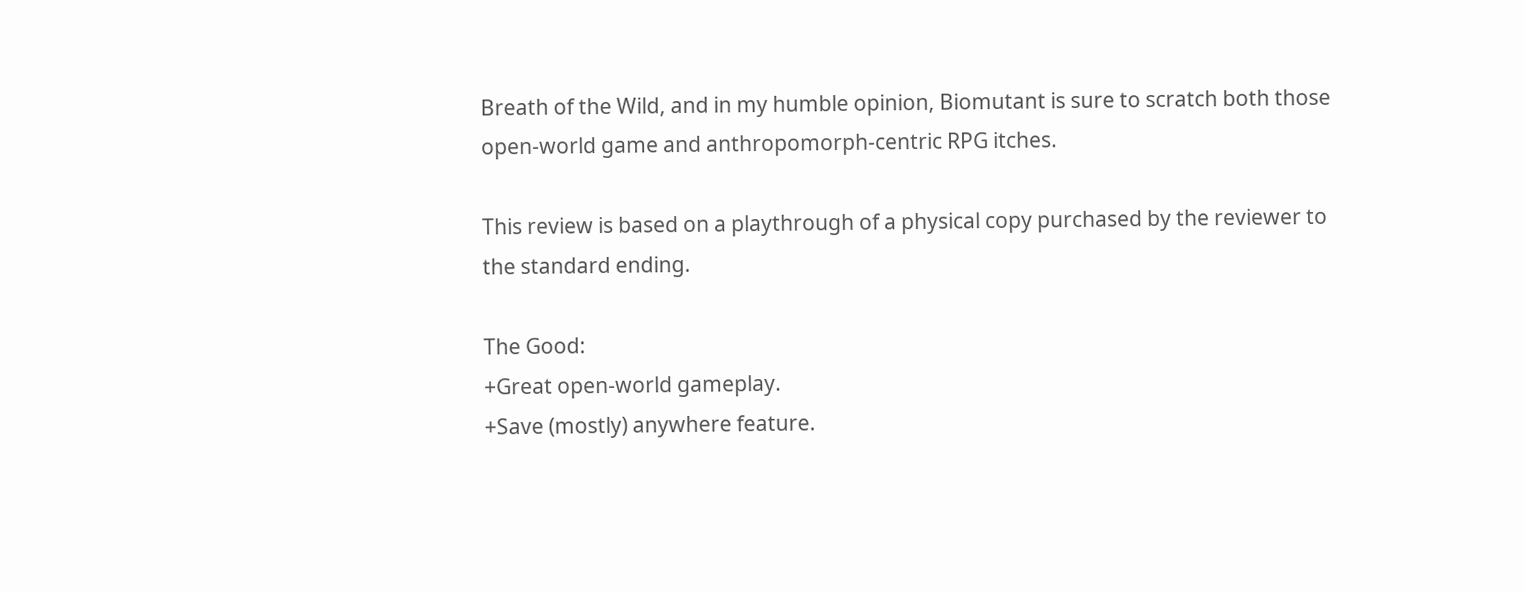Breath of the Wild, and in my humble opinion, Biomutant is sure to scratch both those open-world game and anthropomorph-centric RPG itches.

This review is based on a playthrough of a physical copy purchased by the reviewer to the standard ending.

The Good:
+Great open-world gameplay.
+Save (mostly) anywhere feature.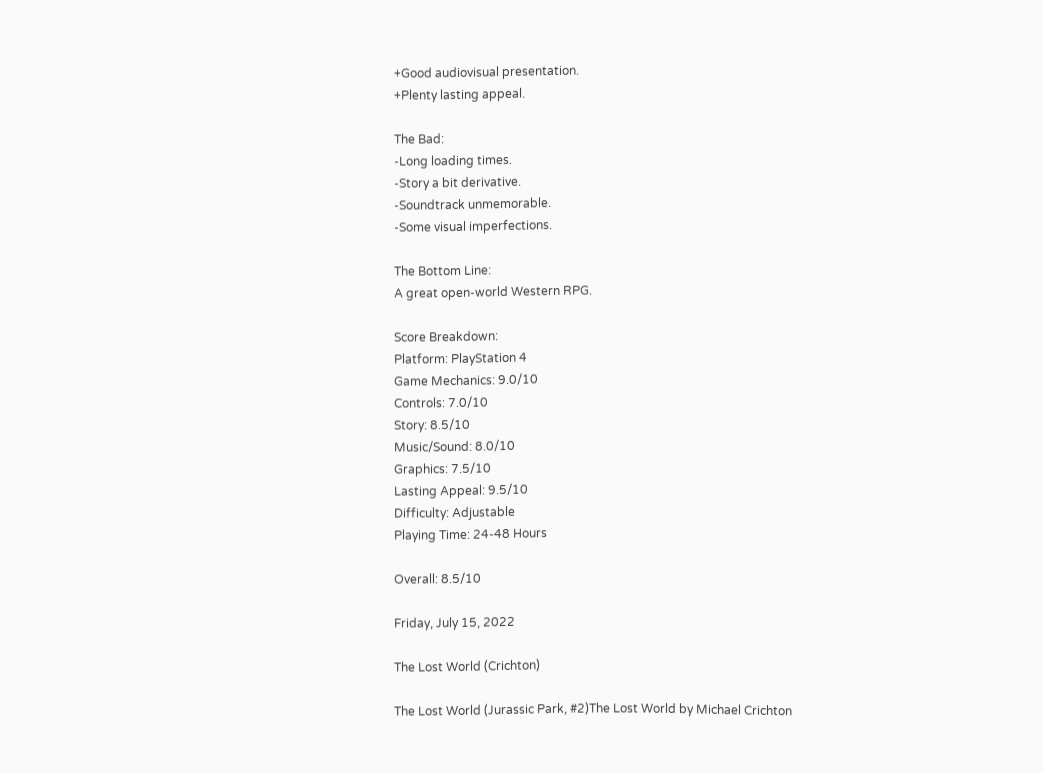+Good audiovisual presentation.
+Plenty lasting appeal.

The Bad:
-Long loading times.
-Story a bit derivative.
-Soundtrack unmemorable.
-Some visual imperfections.

The Bottom Line:
A great open-world Western RPG.

Score Breakdown:
Platform: PlayStation 4
Game Mechanics: 9.0/10
Controls: 7.0/10
Story: 8.5/10
Music/Sound: 8.0/10
Graphics: 7.5/10
Lasting Appeal: 9.5/10
Difficulty: Adjustable
Playing Time: 24-48 Hours

Overall: 8.5/10

Friday, July 15, 2022

The Lost World (Crichton)

The Lost World (Jurassic Park, #2)The Lost World by Michael Crichton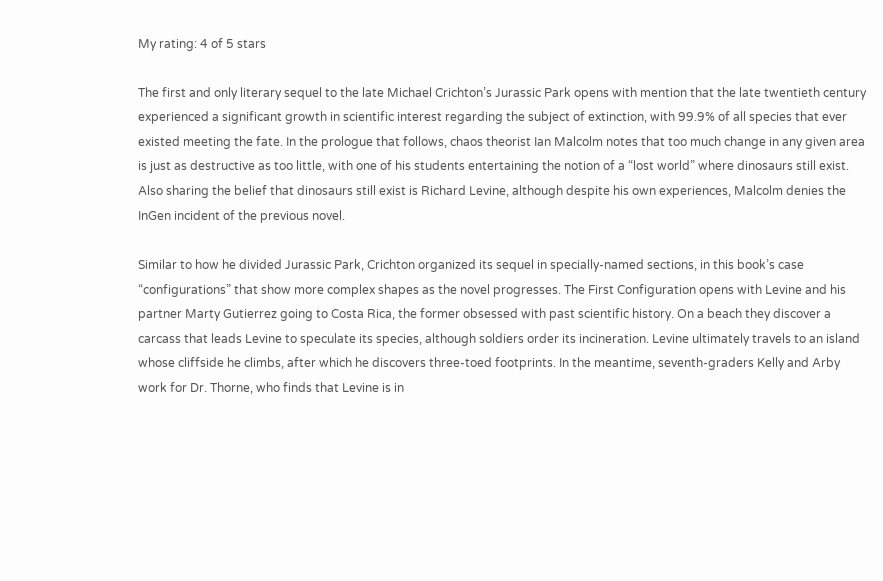My rating: 4 of 5 stars

The first and only literary sequel to the late Michael Crichton’s Jurassic Park opens with mention that the late twentieth century experienced a significant growth in scientific interest regarding the subject of extinction, with 99.9% of all species that ever existed meeting the fate. In the prologue that follows, chaos theorist Ian Malcolm notes that too much change in any given area is just as destructive as too little, with one of his students entertaining the notion of a “lost world” where dinosaurs still exist. Also sharing the belief that dinosaurs still exist is Richard Levine, although despite his own experiences, Malcolm denies the InGen incident of the previous novel.

Similar to how he divided Jurassic Park, Crichton organized its sequel in specially-named sections, in this book’s case “configurations” that show more complex shapes as the novel progresses. The First Configuration opens with Levine and his partner Marty Gutierrez going to Costa Rica, the former obsessed with past scientific history. On a beach they discover a carcass that leads Levine to speculate its species, although soldiers order its incineration. Levine ultimately travels to an island whose cliffside he climbs, after which he discovers three-toed footprints. In the meantime, seventh-graders Kelly and Arby work for Dr. Thorne, who finds that Levine is in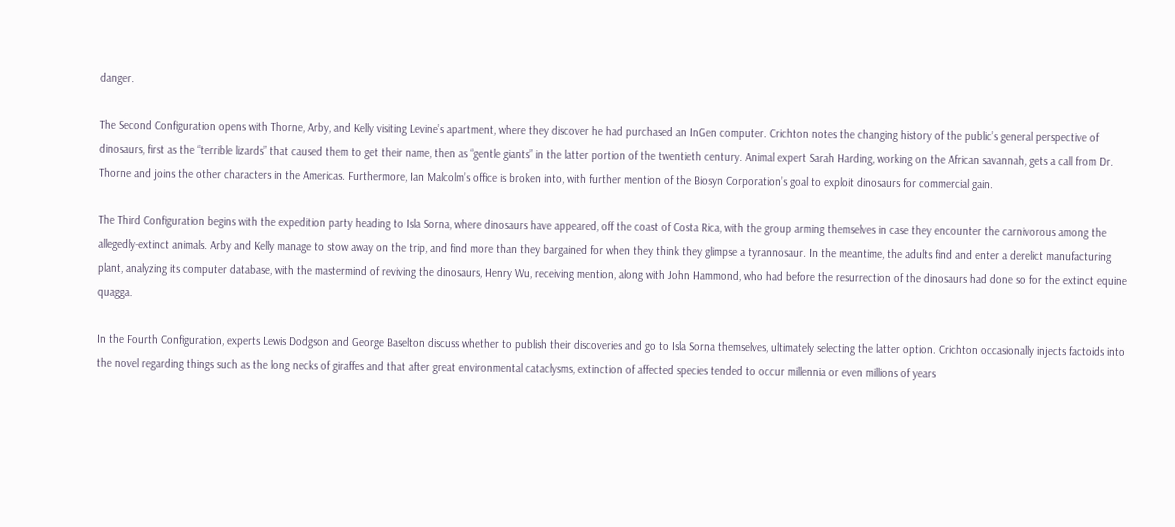danger.

The Second Configuration opens with Thorne, Arby, and Kelly visiting Levine’s apartment, where they discover he had purchased an InGen computer. Crichton notes the changing history of the public’s general perspective of dinosaurs, first as the “terrible lizards” that caused them to get their name, then as “gentle giants” in the latter portion of the twentieth century. Animal expert Sarah Harding, working on the African savannah, gets a call from Dr. Thorne and joins the other characters in the Americas. Furthermore, Ian Malcolm’s office is broken into, with further mention of the Biosyn Corporation’s goal to exploit dinosaurs for commercial gain.

The Third Configuration begins with the expedition party heading to Isla Sorna, where dinosaurs have appeared, off the coast of Costa Rica, with the group arming themselves in case they encounter the carnivorous among the allegedly-extinct animals. Arby and Kelly manage to stow away on the trip, and find more than they bargained for when they think they glimpse a tyrannosaur. In the meantime, the adults find and enter a derelict manufacturing plant, analyzing its computer database, with the mastermind of reviving the dinosaurs, Henry Wu, receiving mention, along with John Hammond, who had before the resurrection of the dinosaurs had done so for the extinct equine quagga.

In the Fourth Configuration, experts Lewis Dodgson and George Baselton discuss whether to publish their discoveries and go to Isla Sorna themselves, ultimately selecting the latter option. Crichton occasionally injects factoids into the novel regarding things such as the long necks of giraffes and that after great environmental cataclysms, extinction of affected species tended to occur millennia or even millions of years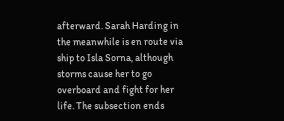afterward. Sarah Harding in the meanwhile is en route via ship to Isla Sorna, although storms cause her to go overboard and fight for her life. The subsection ends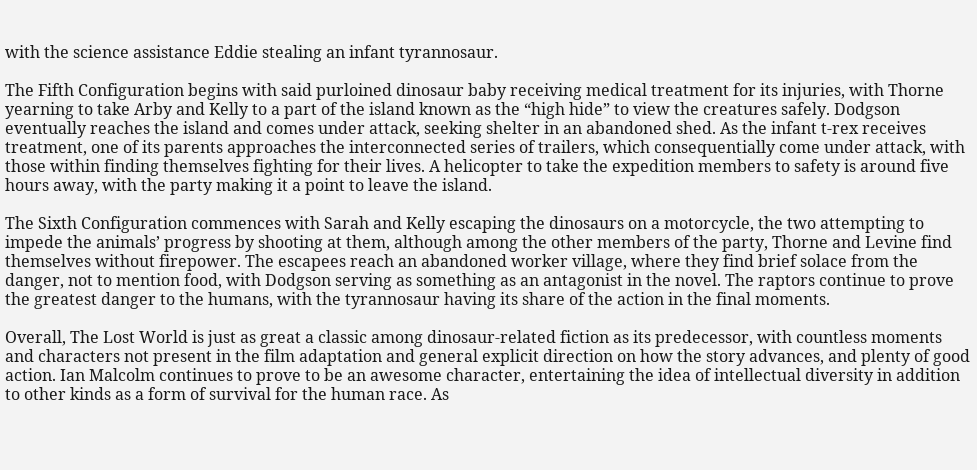with the science assistance Eddie stealing an infant tyrannosaur.

The Fifth Configuration begins with said purloined dinosaur baby receiving medical treatment for its injuries, with Thorne yearning to take Arby and Kelly to a part of the island known as the “high hide” to view the creatures safely. Dodgson eventually reaches the island and comes under attack, seeking shelter in an abandoned shed. As the infant t-rex receives treatment, one of its parents approaches the interconnected series of trailers, which consequentially come under attack, with those within finding themselves fighting for their lives. A helicopter to take the expedition members to safety is around five hours away, with the party making it a point to leave the island.

The Sixth Configuration commences with Sarah and Kelly escaping the dinosaurs on a motorcycle, the two attempting to impede the animals’ progress by shooting at them, although among the other members of the party, Thorne and Levine find themselves without firepower. The escapees reach an abandoned worker village, where they find brief solace from the danger, not to mention food, with Dodgson serving as something as an antagonist in the novel. The raptors continue to prove the greatest danger to the humans, with the tyrannosaur having its share of the action in the final moments.

Overall, The Lost World is just as great a classic among dinosaur-related fiction as its predecessor, with countless moments and characters not present in the film adaptation and general explicit direction on how the story advances, and plenty of good action. Ian Malcolm continues to prove to be an awesome character, entertaining the idea of intellectual diversity in addition to other kinds as a form of survival for the human race. As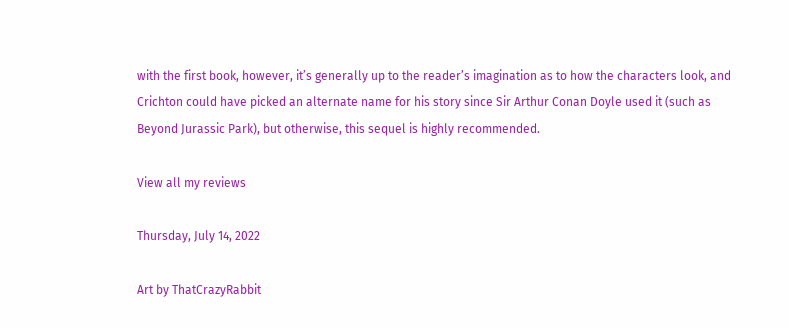with the first book, however, it’s generally up to the reader’s imagination as to how the characters look, and Crichton could have picked an alternate name for his story since Sir Arthur Conan Doyle used it (such as Beyond Jurassic Park), but otherwise, this sequel is highly recommended.

View all my reviews

Thursday, July 14, 2022

Art by ThatCrazyRabbit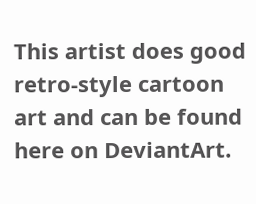This artist does good retro-style cartoon art and can be found here on DeviantArt.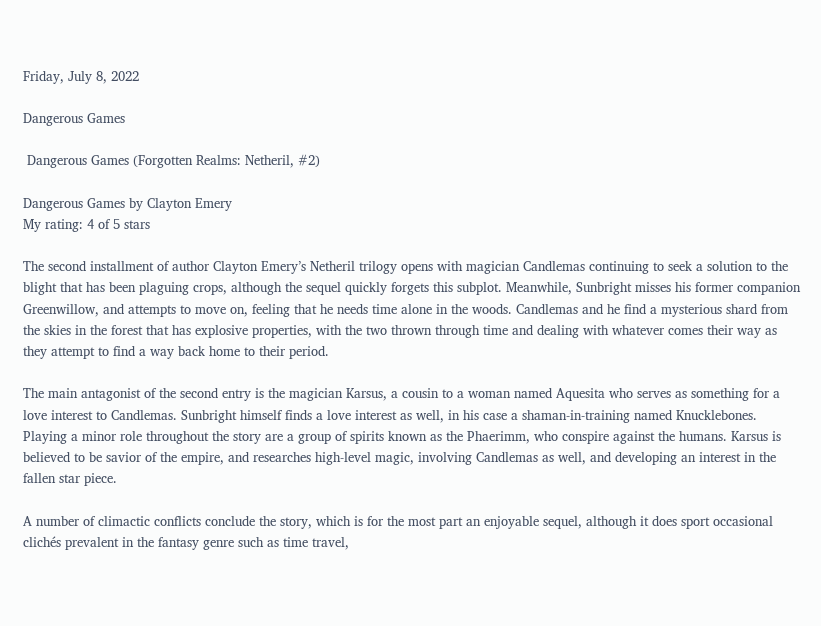Friday, July 8, 2022

Dangerous Games

 Dangerous Games (Forgotten Realms: Netheril, #2)

Dangerous Games by Clayton Emery
My rating: 4 of 5 stars

The second installment of author Clayton Emery’s Netheril trilogy opens with magician Candlemas continuing to seek a solution to the blight that has been plaguing crops, although the sequel quickly forgets this subplot. Meanwhile, Sunbright misses his former companion Greenwillow, and attempts to move on, feeling that he needs time alone in the woods. Candlemas and he find a mysterious shard from the skies in the forest that has explosive properties, with the two thrown through time and dealing with whatever comes their way as they attempt to find a way back home to their period.

The main antagonist of the second entry is the magician Karsus, a cousin to a woman named Aquesita who serves as something for a love interest to Candlemas. Sunbright himself finds a love interest as well, in his case a shaman-in-training named Knucklebones. Playing a minor role throughout the story are a group of spirits known as the Phaerimm, who conspire against the humans. Karsus is believed to be savior of the empire, and researches high-level magic, involving Candlemas as well, and developing an interest in the fallen star piece.

A number of climactic conflicts conclude the story, which is for the most part an enjoyable sequel, although it does sport occasional clichés prevalent in the fantasy genre such as time travel,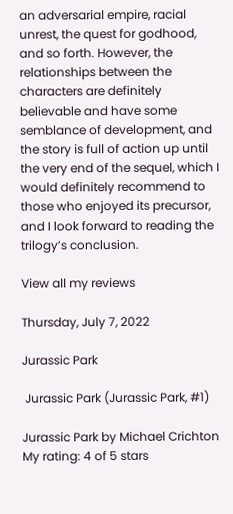an adversarial empire, racial unrest, the quest for godhood, and so forth. However, the relationships between the characters are definitely believable and have some semblance of development, and the story is full of action up until the very end of the sequel, which I would definitely recommend to those who enjoyed its precursor, and I look forward to reading the trilogy’s conclusion.

View all my reviews

Thursday, July 7, 2022

Jurassic Park

 Jurassic Park (Jurassic Park, #1)

Jurassic Park by Michael Crichton
My rating: 4 of 5 stars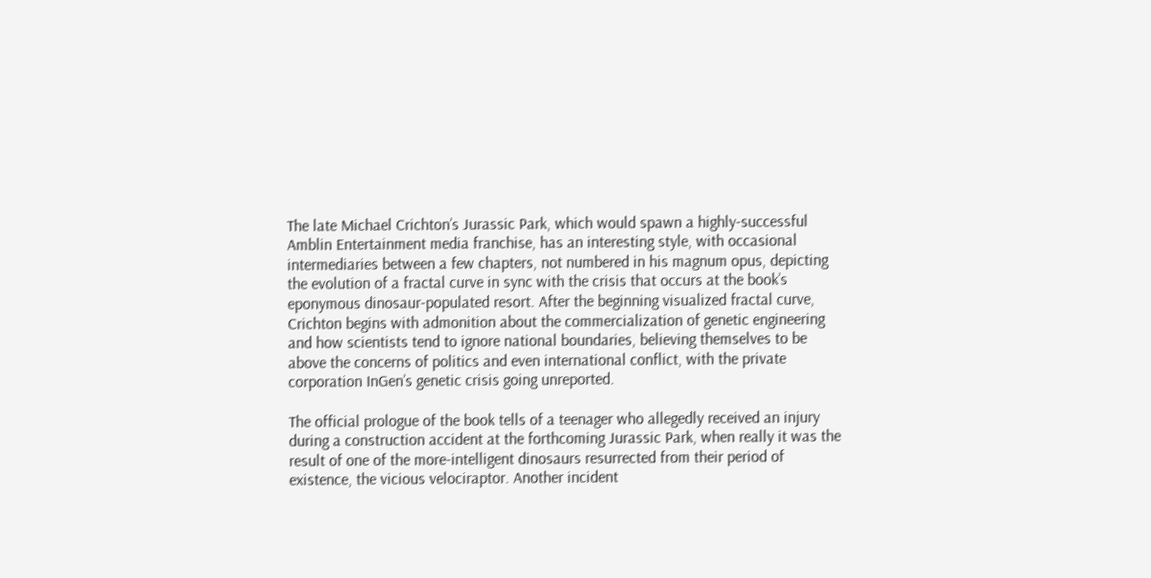The late Michael Crichton’s Jurassic Park, which would spawn a highly-successful Amblin Entertainment media franchise, has an interesting style, with occasional intermediaries between a few chapters, not numbered in his magnum opus, depicting the evolution of a fractal curve in sync with the crisis that occurs at the book’s eponymous dinosaur-populated resort. After the beginning visualized fractal curve, Crichton begins with admonition about the commercialization of genetic engineering and how scientists tend to ignore national boundaries, believing themselves to be above the concerns of politics and even international conflict, with the private corporation InGen’s genetic crisis going unreported.

The official prologue of the book tells of a teenager who allegedly received an injury during a construction accident at the forthcoming Jurassic Park, when really it was the result of one of the more-intelligent dinosaurs resurrected from their period of existence, the vicious velociraptor. Another incident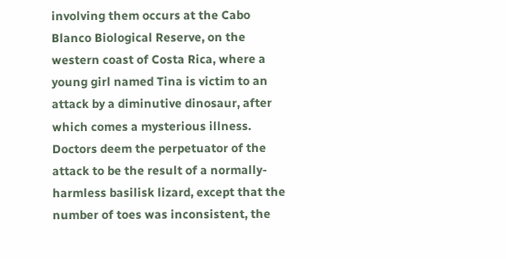involving them occurs at the Cabo Blanco Biological Reserve, on the western coast of Costa Rica, where a young girl named Tina is victim to an attack by a diminutive dinosaur, after which comes a mysterious illness. Doctors deem the perpetuator of the attack to be the result of a normally-harmless basilisk lizard, except that the number of toes was inconsistent, the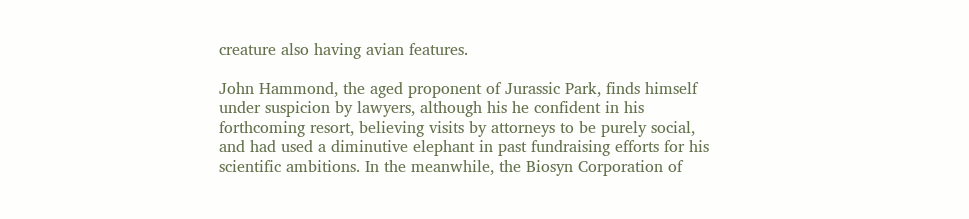creature also having avian features.

John Hammond, the aged proponent of Jurassic Park, finds himself under suspicion by lawyers, although his he confident in his forthcoming resort, believing visits by attorneys to be purely social, and had used a diminutive elephant in past fundraising efforts for his scientific ambitions. In the meanwhile, the Biosyn Corporation of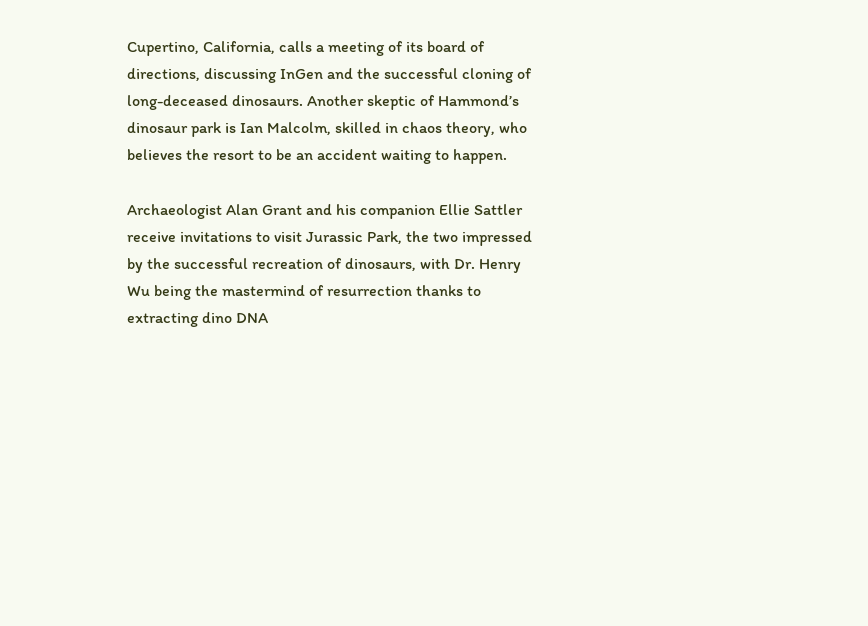Cupertino, California, calls a meeting of its board of directions, discussing InGen and the successful cloning of long-deceased dinosaurs. Another skeptic of Hammond’s dinosaur park is Ian Malcolm, skilled in chaos theory, who believes the resort to be an accident waiting to happen.

Archaeologist Alan Grant and his companion Ellie Sattler receive invitations to visit Jurassic Park, the two impressed by the successful recreation of dinosaurs, with Dr. Henry Wu being the mastermind of resurrection thanks to extracting dino DNA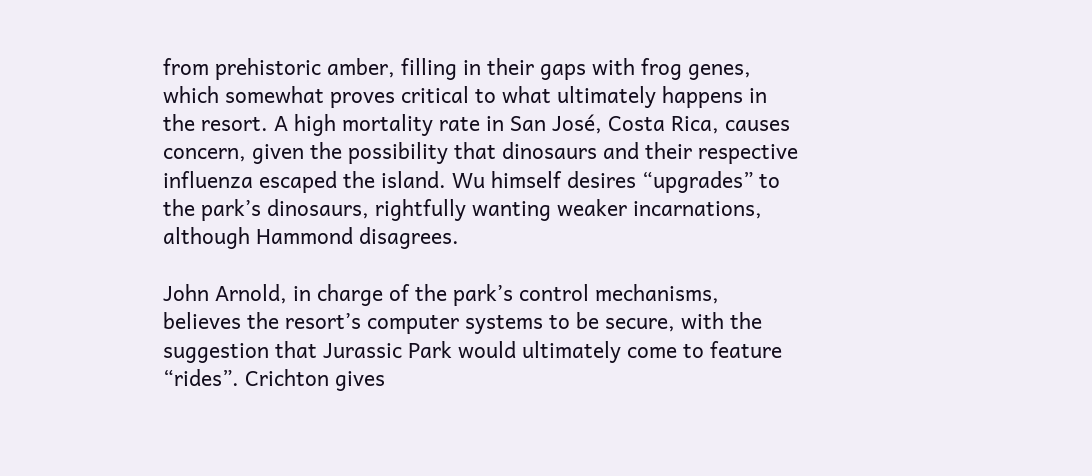from prehistoric amber, filling in their gaps with frog genes, which somewhat proves critical to what ultimately happens in the resort. A high mortality rate in San José, Costa Rica, causes concern, given the possibility that dinosaurs and their respective influenza escaped the island. Wu himself desires “upgrades” to the park’s dinosaurs, rightfully wanting weaker incarnations, although Hammond disagrees.

John Arnold, in charge of the park’s control mechanisms, believes the resort’s computer systems to be secure, with the suggestion that Jurassic Park would ultimately come to feature “rides”. Crichton gives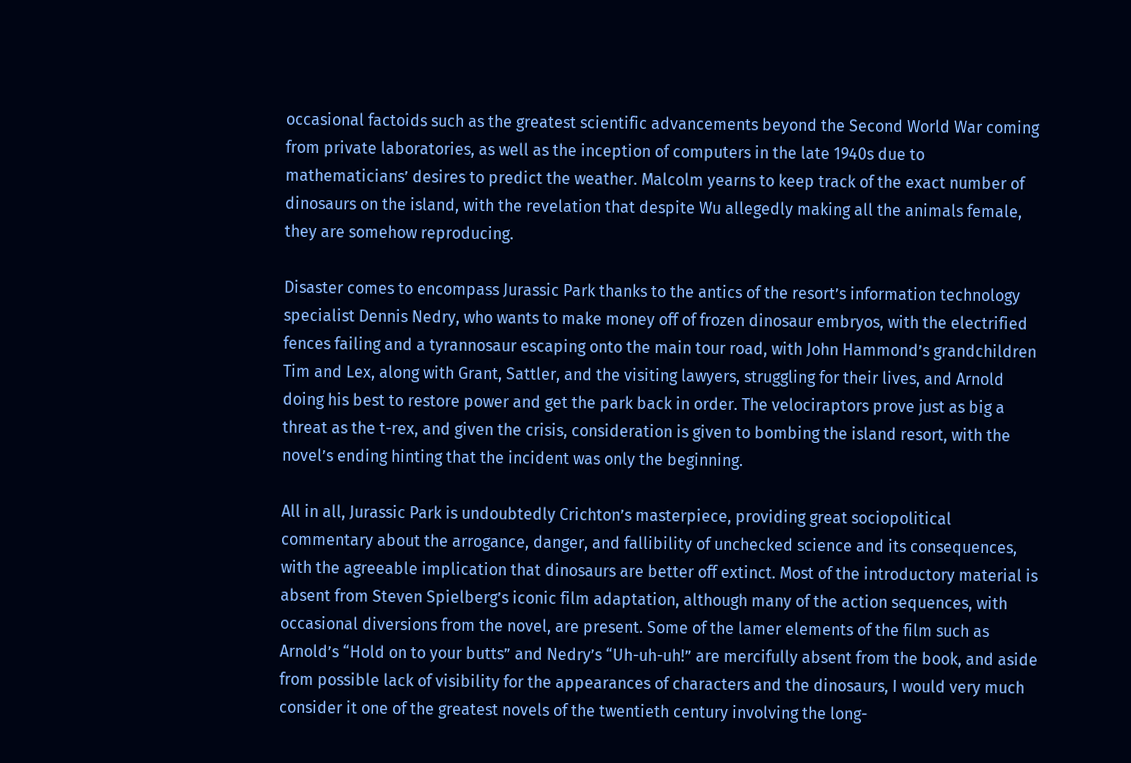occasional factoids such as the greatest scientific advancements beyond the Second World War coming from private laboratories, as well as the inception of computers in the late 1940s due to mathematicians’ desires to predict the weather. Malcolm yearns to keep track of the exact number of dinosaurs on the island, with the revelation that despite Wu allegedly making all the animals female, they are somehow reproducing.

Disaster comes to encompass Jurassic Park thanks to the antics of the resort’s information technology specialist Dennis Nedry, who wants to make money off of frozen dinosaur embryos, with the electrified fences failing and a tyrannosaur escaping onto the main tour road, with John Hammond’s grandchildren Tim and Lex, along with Grant, Sattler, and the visiting lawyers, struggling for their lives, and Arnold doing his best to restore power and get the park back in order. The velociraptors prove just as big a threat as the t-rex, and given the crisis, consideration is given to bombing the island resort, with the novel’s ending hinting that the incident was only the beginning.

All in all, Jurassic Park is undoubtedly Crichton’s masterpiece, providing great sociopolitical commentary about the arrogance, danger, and fallibility of unchecked science and its consequences, with the agreeable implication that dinosaurs are better off extinct. Most of the introductory material is absent from Steven Spielberg’s iconic film adaptation, although many of the action sequences, with occasional diversions from the novel, are present. Some of the lamer elements of the film such as Arnold’s “Hold on to your butts” and Nedry’s “Uh-uh-uh!” are mercifully absent from the book, and aside from possible lack of visibility for the appearances of characters and the dinosaurs, I would very much consider it one of the greatest novels of the twentieth century involving the long-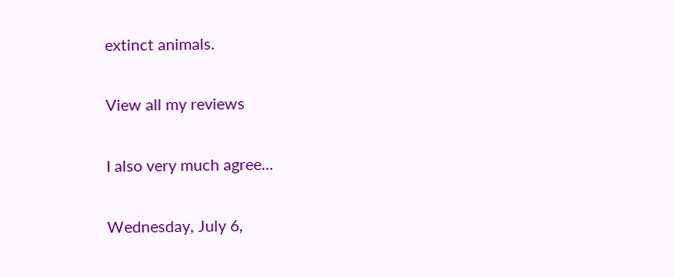extinct animals.

View all my reviews

I also very much agree...

Wednesday, July 6,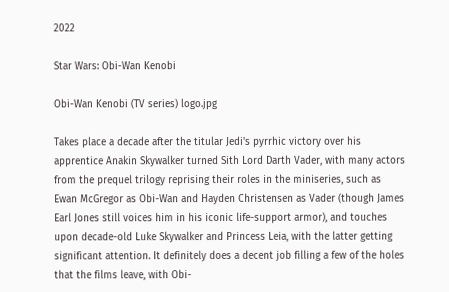2022

Star Wars: Obi-Wan Kenobi

Obi-Wan Kenobi (TV series) logo.jpg

Takes place a decade after the titular Jedi's pyrrhic victory over his apprentice Anakin Skywalker turned Sith Lord Darth Vader, with many actors from the prequel trilogy reprising their roles in the miniseries, such as Ewan McGregor as Obi-Wan and Hayden Christensen as Vader (though James Earl Jones still voices him in his iconic life-support armor), and touches upon decade-old Luke Skywalker and Princess Leia, with the latter getting significant attention. It definitely does a decent job filling a few of the holes that the films leave, with Obi-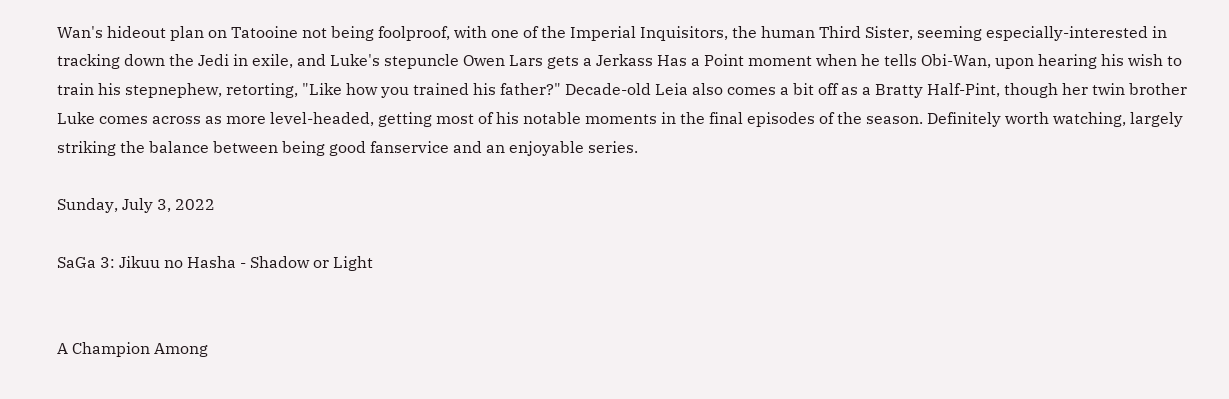Wan's hideout plan on Tatooine not being foolproof, with one of the Imperial Inquisitors, the human Third Sister, seeming especially-interested in tracking down the Jedi in exile, and Luke's stepuncle Owen Lars gets a Jerkass Has a Point moment when he tells Obi-Wan, upon hearing his wish to train his stepnephew, retorting, "Like how you trained his father?" Decade-old Leia also comes a bit off as a Bratty Half-Pint, though her twin brother Luke comes across as more level-headed, getting most of his notable moments in the final episodes of the season. Definitely worth watching, largely striking the balance between being good fanservice and an enjoyable series.

Sunday, July 3, 2022

SaGa 3: Jikuu no Hasha - Shadow or Light


A Champion Among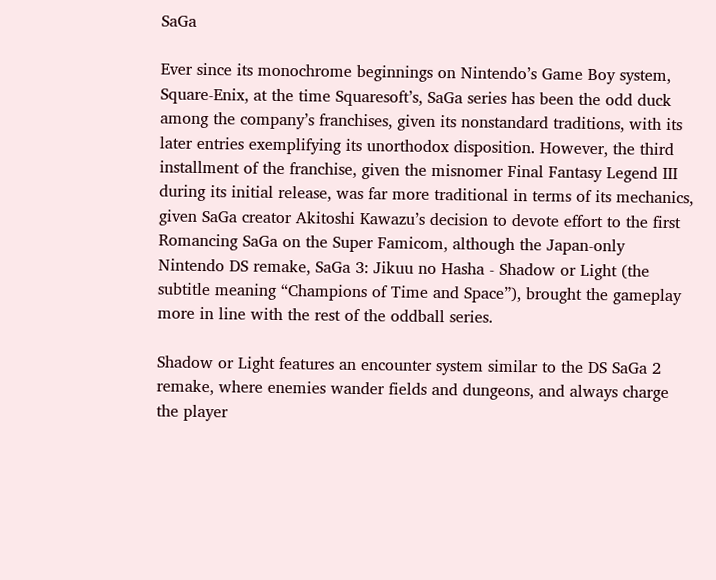SaGa

Ever since its monochrome beginnings on Nintendo’s Game Boy system, Square-Enix, at the time Squaresoft’s, SaGa series has been the odd duck among the company’s franchises, given its nonstandard traditions, with its later entries exemplifying its unorthodox disposition. However, the third installment of the franchise, given the misnomer Final Fantasy Legend III during its initial release, was far more traditional in terms of its mechanics, given SaGa creator Akitoshi Kawazu’s decision to devote effort to the first Romancing SaGa on the Super Famicom, although the Japan-only Nintendo DS remake, SaGa 3: Jikuu no Hasha - Shadow or Light (the subtitle meaning “Champions of Time and Space”), brought the gameplay more in line with the rest of the oddball series.

Shadow or Light features an encounter system similar to the DS SaGa 2 remake, where enemies wander fields and dungeons, and always charge the player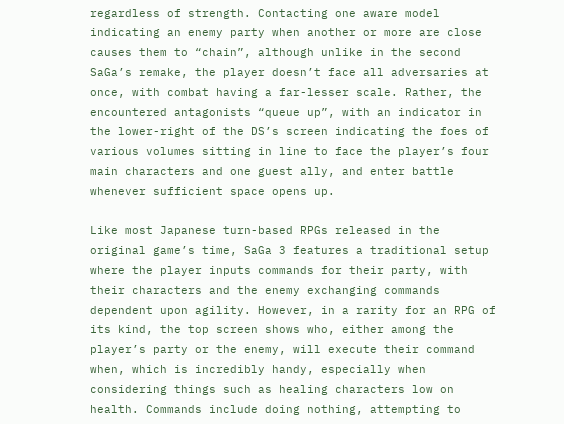regardless of strength. Contacting one aware model indicating an enemy party when another or more are close causes them to “chain”, although unlike in the second SaGa’s remake, the player doesn’t face all adversaries at once, with combat having a far-lesser scale. Rather, the encountered antagonists “queue up”, with an indicator in the lower-right of the DS’s screen indicating the foes of various volumes sitting in line to face the player’s four main characters and one guest ally, and enter battle whenever sufficient space opens up.

Like most Japanese turn-based RPGs released in the original game’s time, SaGa 3 features a traditional setup where the player inputs commands for their party, with their characters and the enemy exchanging commands dependent upon agility. However, in a rarity for an RPG of its kind, the top screen shows who, either among the player’s party or the enemy, will execute their command when, which is incredibly handy, especially when considering things such as healing characters low on health. Commands include doing nothing, attempting to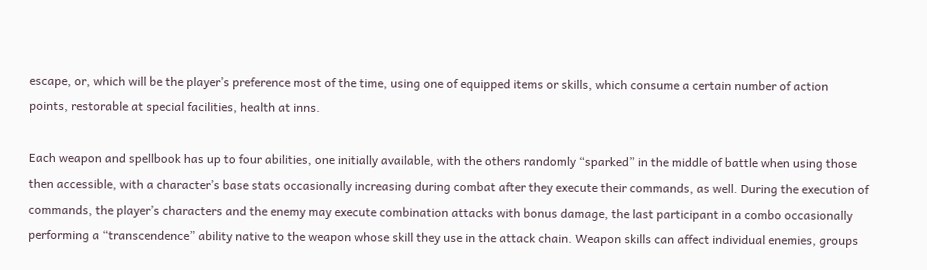escape, or, which will be the player’s preference most of the time, using one of equipped items or skills, which consume a certain number of action points, restorable at special facilities, health at inns.

Each weapon and spellbook has up to four abilities, one initially available, with the others randomly “sparked” in the middle of battle when using those then accessible, with a character’s base stats occasionally increasing during combat after they execute their commands, as well. During the execution of commands, the player’s characters and the enemy may execute combination attacks with bonus damage, the last participant in a combo occasionally performing a “transcendence” ability native to the weapon whose skill they use in the attack chain. Weapon skills can affect individual enemies, groups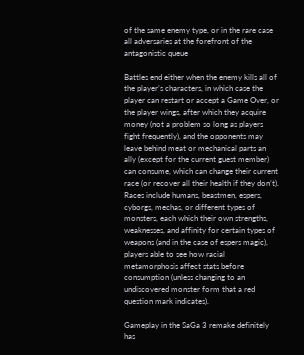of the same enemy type, or in the rare case all adversaries at the forefront of the antagonistic queue

Battles end either when the enemy kills all of the player’s characters, in which case the player can restart or accept a Game Over, or the player wings, after which they acquire money (not a problem so long as players fight frequently), and the opponents may leave behind meat or mechanical parts an ally (except for the current guest member) can consume, which can change their current race (or recover all their health if they don’t). Races include humans, beastmen, espers, cyborgs, mechas, or different types of monsters, each which their own strengths, weaknesses, and affinity for certain types of weapons (and in the case of espers magic), players able to see how racial metamorphosis affect stats before consumption (unless changing to an undiscovered monster form that a red question mark indicates).

Gameplay in the SaGa 3 remake definitely has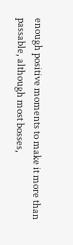enough positive moments to make it more than passable, although most bosses,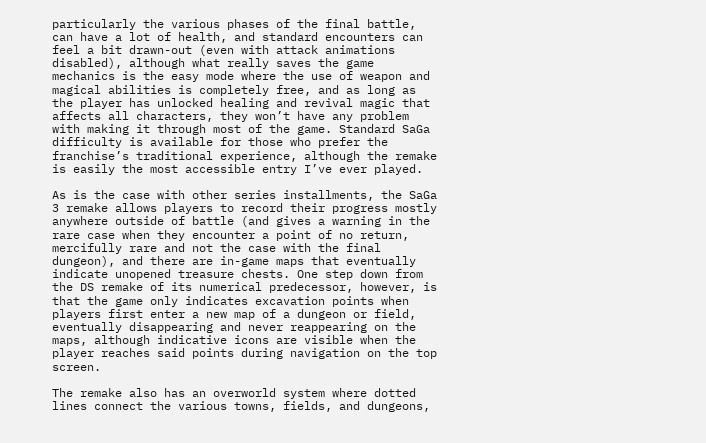particularly the various phases of the final battle, can have a lot of health, and standard encounters can feel a bit drawn-out (even with attack animations disabled), although what really saves the game mechanics is the easy mode where the use of weapon and magical abilities is completely free, and as long as the player has unlocked healing and revival magic that affects all characters, they won’t have any problem with making it through most of the game. Standard SaGa difficulty is available for those who prefer the franchise’s traditional experience, although the remake is easily the most accessible entry I’ve ever played.

As is the case with other series installments, the SaGa 3 remake allows players to record their progress mostly anywhere outside of battle (and gives a warning in the rare case when they encounter a point of no return, mercifully rare and not the case with the final dungeon), and there are in-game maps that eventually indicate unopened treasure chests. One step down from the DS remake of its numerical predecessor, however, is that the game only indicates excavation points when players first enter a new map of a dungeon or field, eventually disappearing and never reappearing on the maps, although indicative icons are visible when the player reaches said points during navigation on the top screen.

The remake also has an overworld system where dotted lines connect the various towns, fields, and dungeons,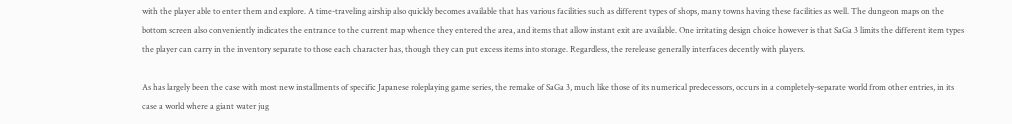with the player able to enter them and explore. A time-traveling airship also quickly becomes available that has various facilities such as different types of shops, many towns having these facilities as well. The dungeon maps on the bottom screen also conveniently indicates the entrance to the current map whence they entered the area, and items that allow instant exit are available. One irritating design choice however is that SaGa 3 limits the different item types the player can carry in the inventory separate to those each character has, though they can put excess items into storage. Regardless, the rerelease generally interfaces decently with players.

As has largely been the case with most new installments of specific Japanese roleplaying game series, the remake of SaGa 3, much like those of its numerical predecessors, occurs in a completely-separate world from other entries, in its case a world where a giant water jug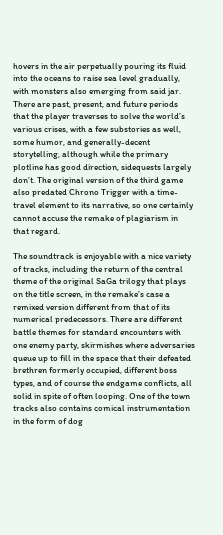hovers in the air perpetually pouring its fluid into the oceans to raise sea level gradually, with monsters also emerging from said jar. There are past, present, and future periods that the player traverses to solve the world’s various crises, with a few substories as well, some humor, and generally-decent storytelling, although while the primary plotline has good direction, sidequests largely don’t. The original version of the third game also predated Chrono Trigger with a time-travel element to its narrative, so one certainly cannot accuse the remake of plagiarism in that regard.

The soundtrack is enjoyable with a nice variety of tracks, including the return of the central theme of the original SaGa trilogy that plays on the title screen, in the remake’s case a remixed version different from that of its numerical predecessors. There are different battle themes for standard encounters with one enemy party, skirmishes where adversaries queue up to fill in the space that their defeated brethren formerly occupied, different boss types, and of course the endgame conflicts, all solid in spite of often looping. One of the town tracks also contains comical instrumentation in the form of dog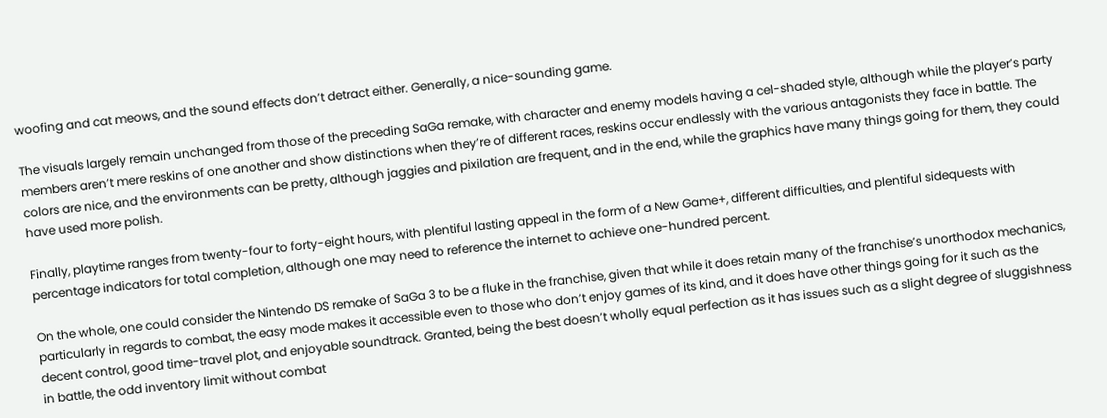woofing and cat meows, and the sound effects don’t detract either. Generally, a nice-sounding game.

The visuals largely remain unchanged from those of the preceding SaGa remake, with character and enemy models having a cel-shaded style, although while the player’s party members aren’t mere reskins of one another and show distinctions when they’re of different races, reskins occur endlessly with the various antagonists they face in battle. The colors are nice, and the environments can be pretty, although jaggies and pixilation are frequent, and in the end, while the graphics have many things going for them, they could have used more polish.

Finally, playtime ranges from twenty-four to forty-eight hours, with plentiful lasting appeal in the form of a New Game+, different difficulties, and plentiful sidequests with percentage indicators for total completion, although one may need to reference the internet to achieve one-hundred percent.

On the whole, one could consider the Nintendo DS remake of SaGa 3 to be a fluke in the franchise, given that while it does retain many of the franchise’s unorthodox mechanics, particularly in regards to combat, the easy mode makes it accessible even to those who don’t enjoy games of its kind, and it does have other things going for it such as the decent control, good time-travel plot, and enjoyable soundtrack. Granted, being the best doesn’t wholly equal perfection as it has issues such as a slight degree of sluggishness in battle, the odd inventory limit without combat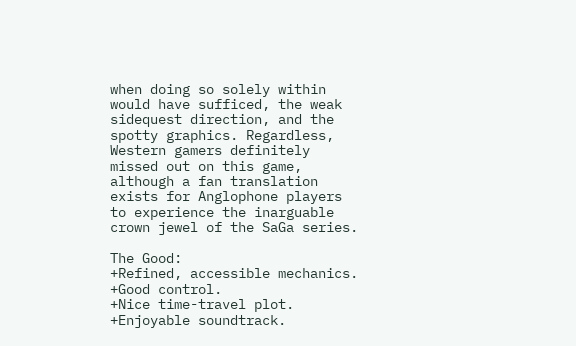when doing so solely within would have sufficed, the weak sidequest direction, and the spotty graphics. Regardless, Western gamers definitely missed out on this game, although a fan translation exists for Anglophone players to experience the inarguable crown jewel of the SaGa series.

The Good:
+Refined, accessible mechanics.
+Good control.
+Nice time-travel plot.
+Enjoyable soundtrack.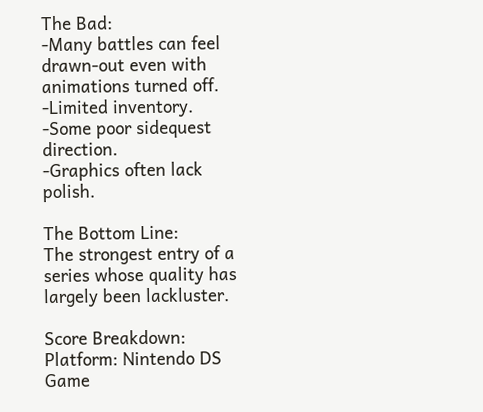The Bad:
-Many battles can feel drawn-out even with animations turned off.
-Limited inventory.
-Some poor sidequest direction.
-Graphics often lack polish.

The Bottom Line:
The strongest entry of a series whose quality has largely been lackluster.

Score Breakdown:
Platform: Nintendo DS
Game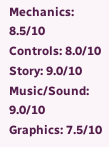Mechanics: 8.5/10
Controls: 8.0/10
Story: 9.0/10
Music/Sound: 9.0/10
Graphics: 7.5/10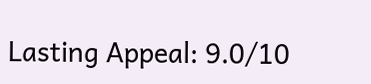Lasting Appeal: 9.0/10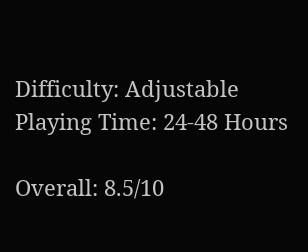Difficulty: Adjustable
Playing Time: 24-48 Hours

Overall: 8.5/10